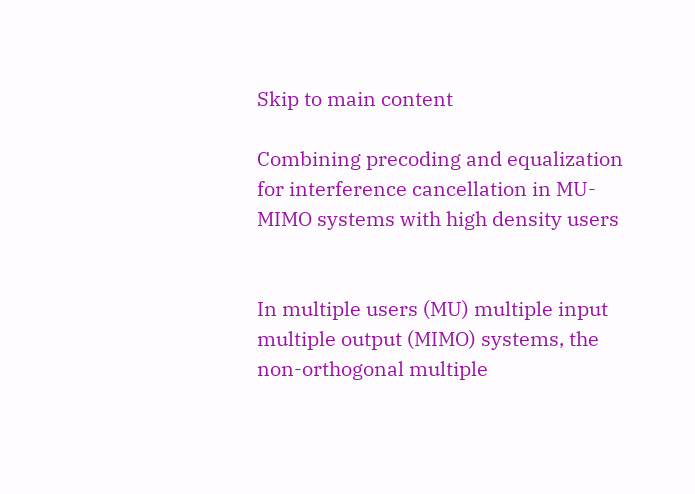Skip to main content

Combining precoding and equalization for interference cancellation in MU-MIMO systems with high density users


In multiple users (MU) multiple input multiple output (MIMO) systems, the non-orthogonal multiple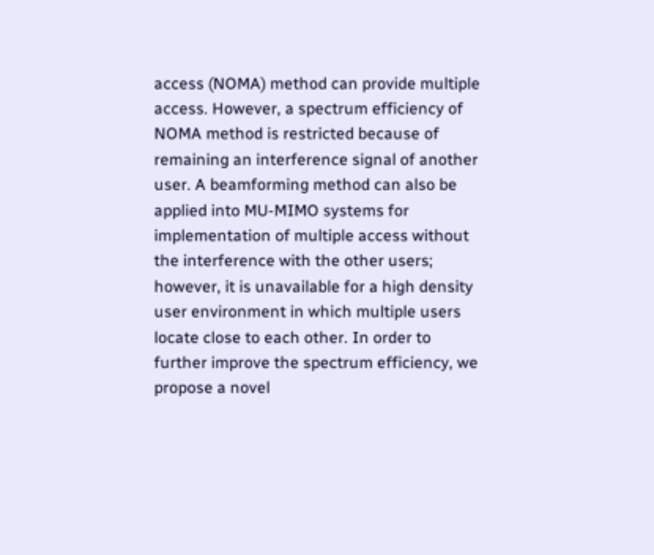access (NOMA) method can provide multiple access. However, a spectrum efficiency of NOMA method is restricted because of remaining an interference signal of another user. A beamforming method can also be applied into MU-MIMO systems for implementation of multiple access without the interference with the other users; however, it is unavailable for a high density user environment in which multiple users locate close to each other. In order to further improve the spectrum efficiency, we propose a novel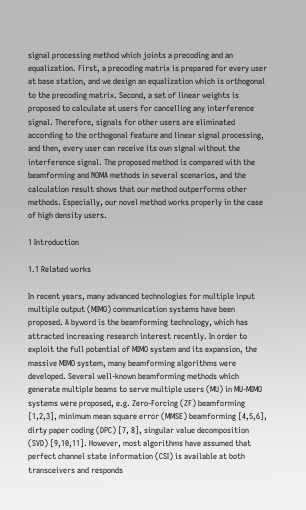signal processing method which joints a precoding and an equalization. First, a precoding matrix is prepared for every user at base station, and we design an equalization which is orthogonal to the precoding matrix. Second, a set of linear weights is proposed to calculate at users for cancelling any interference signal. Therefore, signals for other users are eliminated according to the orthogonal feature and linear signal processing, and then, every user can receive its own signal without the interference signal. The proposed method is compared with the beamforming and NOMA methods in several scenarios, and the calculation result shows that our method outperforms other methods. Especially, our novel method works properly in the case of high density users.

1 Introduction

1.1 Related works

In recent years, many advanced technologies for multiple input multiple output (MIMO) communication systems have been proposed. A byword is the beamforming technology, which has attracted increasing research interest recently. In order to exploit the full potential of MIMO system and its expansion, the massive MIMO system, many beamforming algorithms were developed. Several well-known beamforming methods which generate multiple beams to serve multiple users (MU) in MU-MIMO systems were proposed, e.g. Zero-Forcing (ZF) beamforming [1,2,3], minimum mean square error (MMSE) beamforming [4,5,6], dirty paper coding (DPC) [7, 8], singular value decomposition (SVD) [9,10,11]. However, most algorithms have assumed that perfect channel state information (CSI) is available at both transceivers and responds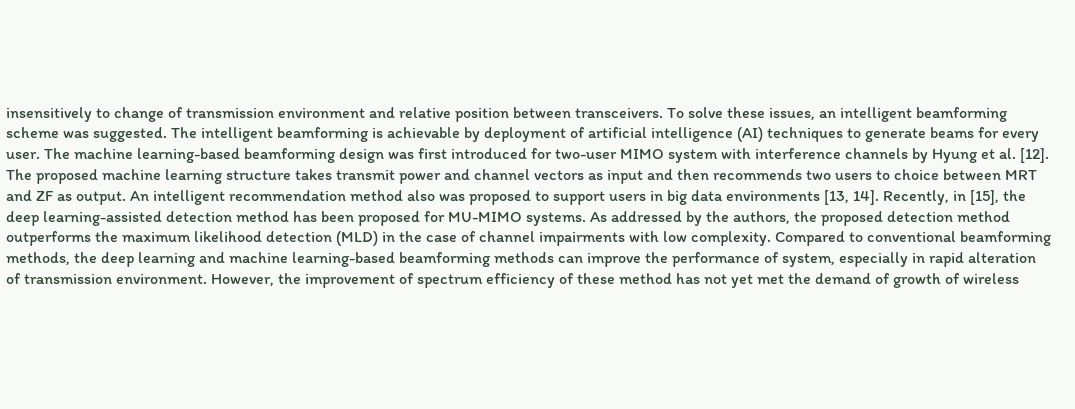insensitively to change of transmission environment and relative position between transceivers. To solve these issues, an intelligent beamforming scheme was suggested. The intelligent beamforming is achievable by deployment of artificial intelligence (AI) techniques to generate beams for every user. The machine learning-based beamforming design was first introduced for two-user MIMO system with interference channels by Hyung et al. [12]. The proposed machine learning structure takes transmit power and channel vectors as input and then recommends two users to choice between MRT and ZF as output. An intelligent recommendation method also was proposed to support users in big data environments [13, 14]. Recently, in [15], the deep learning-assisted detection method has been proposed for MU-MIMO systems. As addressed by the authors, the proposed detection method outperforms the maximum likelihood detection (MLD) in the case of channel impairments with low complexity. Compared to conventional beamforming methods, the deep learning and machine learning-based beamforming methods can improve the performance of system, especially in rapid alteration of transmission environment. However, the improvement of spectrum efficiency of these method has not yet met the demand of growth of wireless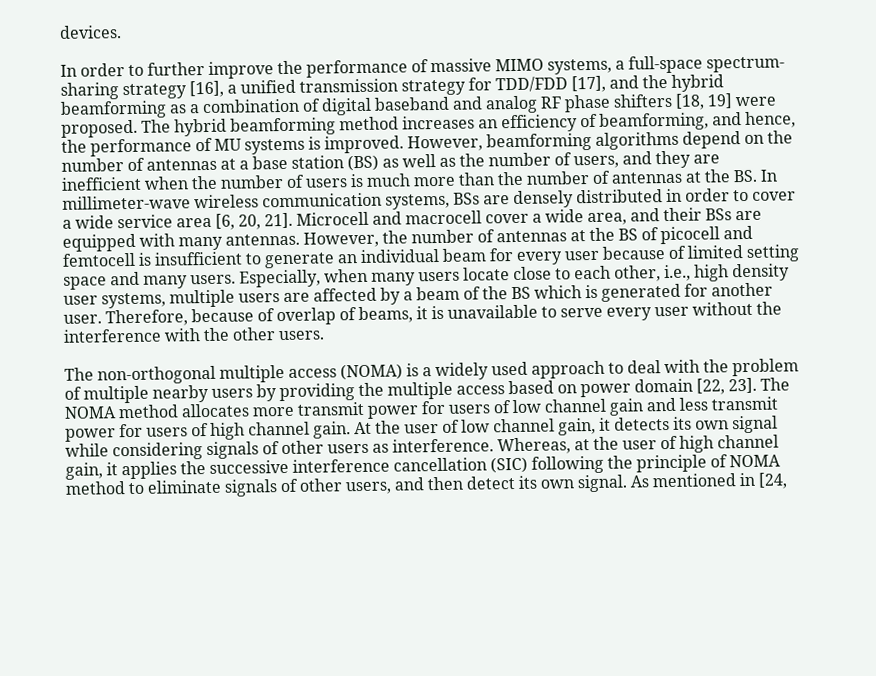devices.

In order to further improve the performance of massive MIMO systems, a full-space spectrum-sharing strategy [16], a unified transmission strategy for TDD/FDD [17], and the hybrid beamforming as a combination of digital baseband and analog RF phase shifters [18, 19] were proposed. The hybrid beamforming method increases an efficiency of beamforming, and hence, the performance of MU systems is improved. However, beamforming algorithms depend on the number of antennas at a base station (BS) as well as the number of users, and they are inefficient when the number of users is much more than the number of antennas at the BS. In millimeter-wave wireless communication systems, BSs are densely distributed in order to cover a wide service area [6, 20, 21]. Microcell and macrocell cover a wide area, and their BSs are equipped with many antennas. However, the number of antennas at the BS of picocell and femtocell is insufficient to generate an individual beam for every user because of limited setting space and many users. Especially, when many users locate close to each other, i.e., high density user systems, multiple users are affected by a beam of the BS which is generated for another user. Therefore, because of overlap of beams, it is unavailable to serve every user without the interference with the other users.

The non-orthogonal multiple access (NOMA) is a widely used approach to deal with the problem of multiple nearby users by providing the multiple access based on power domain [22, 23]. The NOMA method allocates more transmit power for users of low channel gain and less transmit power for users of high channel gain. At the user of low channel gain, it detects its own signal while considering signals of other users as interference. Whereas, at the user of high channel gain, it applies the successive interference cancellation (SIC) following the principle of NOMA method to eliminate signals of other users, and then detect its own signal. As mentioned in [24,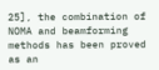25], the combination of NOMA and beamforming methods has been proved as an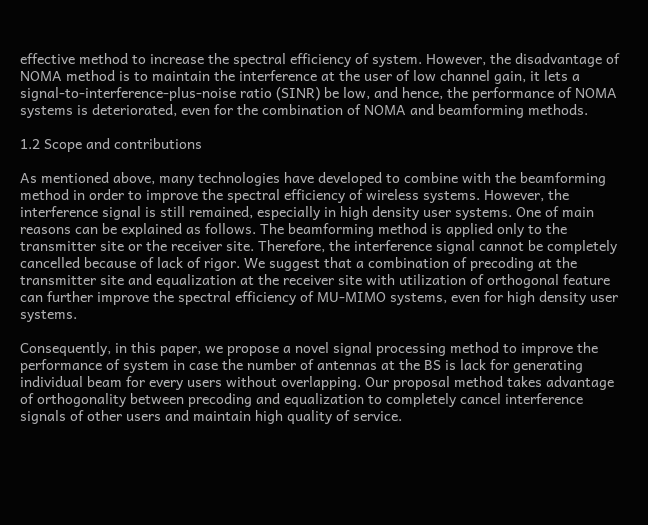effective method to increase the spectral efficiency of system. However, the disadvantage of NOMA method is to maintain the interference at the user of low channel gain, it lets a signal-to-interference-plus-noise ratio (SINR) be low, and hence, the performance of NOMA systems is deteriorated, even for the combination of NOMA and beamforming methods.

1.2 Scope and contributions

As mentioned above, many technologies have developed to combine with the beamforming method in order to improve the spectral efficiency of wireless systems. However, the interference signal is still remained, especially in high density user systems. One of main reasons can be explained as follows. The beamforming method is applied only to the transmitter site or the receiver site. Therefore, the interference signal cannot be completely cancelled because of lack of rigor. We suggest that a combination of precoding at the transmitter site and equalization at the receiver site with utilization of orthogonal feature can further improve the spectral efficiency of MU-MIMO systems, even for high density user systems.

Consequently, in this paper, we propose a novel signal processing method to improve the performance of system in case the number of antennas at the BS is lack for generating individual beam for every users without overlapping. Our proposal method takes advantage of orthogonality between precoding and equalization to completely cancel interference signals of other users and maintain high quality of service.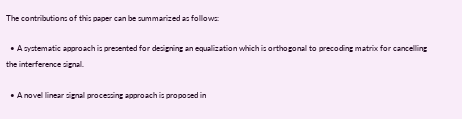The contributions of this paper can be summarized as follows:

  • A systematic approach is presented for designing an equalization which is orthogonal to precoding matrix for cancelling the interference signal.

  • A novel linear signal processing approach is proposed in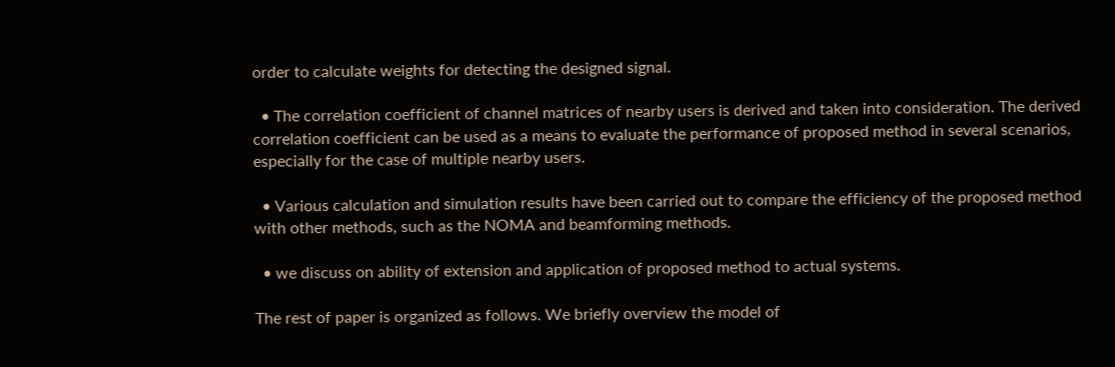order to calculate weights for detecting the designed signal.

  • The correlation coefficient of channel matrices of nearby users is derived and taken into consideration. The derived correlation coefficient can be used as a means to evaluate the performance of proposed method in several scenarios, especially for the case of multiple nearby users.

  • Various calculation and simulation results have been carried out to compare the efficiency of the proposed method with other methods, such as the NOMA and beamforming methods.

  • we discuss on ability of extension and application of proposed method to actual systems.

The rest of paper is organized as follows. We briefly overview the model of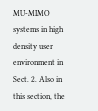MU-MIMO systems in high density user environment in Sect. 2. Also in this section, the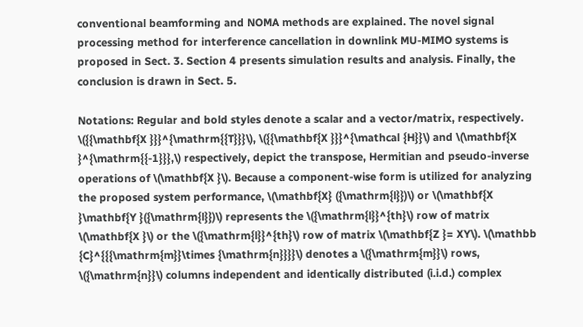conventional beamforming and NOMA methods are explained. The novel signal processing method for interference cancellation in downlink MU-MIMO systems is proposed in Sect. 3. Section 4 presents simulation results and analysis. Finally, the conclusion is drawn in Sect. 5.

Notations: Regular and bold styles denote a scalar and a vector/matrix, respectively. \({{\mathbf{X }}}^{\mathrm{{T}}}\), \({{\mathbf{X }}}^{\mathcal {H}}\) and \(\mathbf{X }^{\mathrm{{-1}}},\) respectively, depict the transpose, Hermitian and pseudo-inverse operations of \(\mathbf{X }\). Because a component-wise form is utilized for analyzing the proposed system performance, \(\mathbf{X} ({\mathrm{l}})\) or \(\mathbf{X }\mathbf{Y }({\mathrm{l}})\) represents the \({\mathrm{l}}^{th}\) row of matrix \(\mathbf{X }\) or the \({\mathrm{l}}^{th}\) row of matrix \(\mathbf{Z }= XY\). \(\mathbb {C}^{{{\mathrm{m}}\times {\mathrm{n}}}}\) denotes a \({\mathrm{m}}\) rows, \({\mathrm{n}}\) columns independent and identically distributed (i.i.d.) complex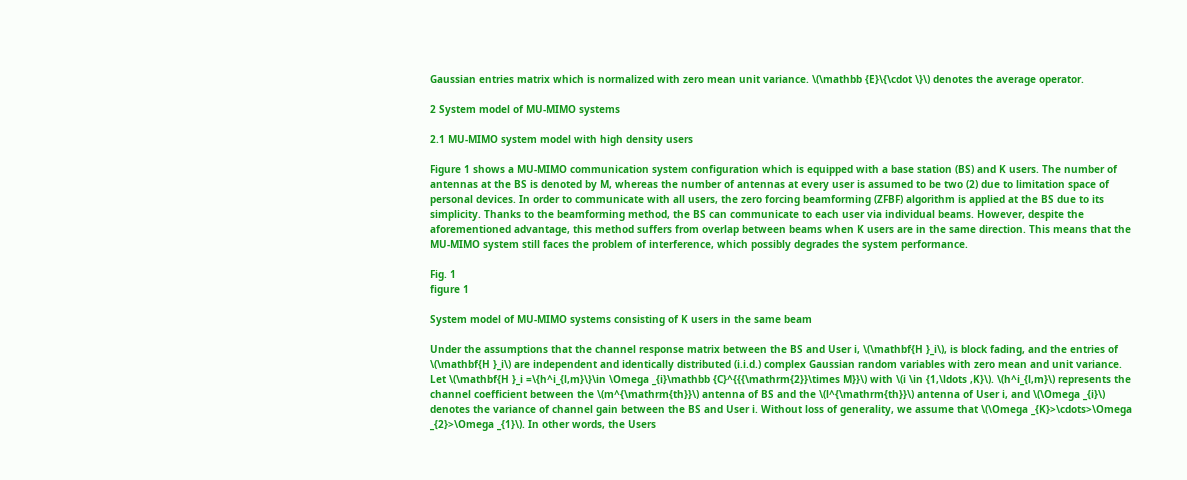Gaussian entries matrix which is normalized with zero mean unit variance. \(\mathbb {E}\{\cdot \}\) denotes the average operator.

2 System model of MU-MIMO systems

2.1 MU-MIMO system model with high density users

Figure 1 shows a MU-MIMO communication system configuration which is equipped with a base station (BS) and K users. The number of antennas at the BS is denoted by M, whereas the number of antennas at every user is assumed to be two (2) due to limitation space of personal devices. In order to communicate with all users, the zero forcing beamforming (ZFBF) algorithm is applied at the BS due to its simplicity. Thanks to the beamforming method, the BS can communicate to each user via individual beams. However, despite the aforementioned advantage, this method suffers from overlap between beams when K users are in the same direction. This means that the MU-MIMO system still faces the problem of interference, which possibly degrades the system performance.

Fig. 1
figure 1

System model of MU-MIMO systems consisting of K users in the same beam

Under the assumptions that the channel response matrix between the BS and User i, \(\mathbf{H }_i\), is block fading, and the entries of \(\mathbf{H }_i\) are independent and identically distributed (i.i.d.) complex Gaussian random variables with zero mean and unit variance. Let \(\mathbf{H }_i =\{h^i_{l,m}\}\in \Omega _{i}\mathbb {C}^{{{\mathrm{2}}\times M}}\) with \(i \in {1,\ldots ,K}\). \(h^i_{l,m}\) represents the channel coefficient between the \(m^{\mathrm{th}}\) antenna of BS and the \(l^{\mathrm{th}}\) antenna of User i, and \(\Omega _{i}\) denotes the variance of channel gain between the BS and User i. Without loss of generality, we assume that \(\Omega _{K}>\cdots>\Omega _{2}>\Omega _{1}\). In other words, the Users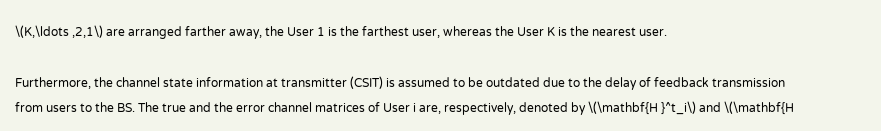\(K,\ldots ,2,1\) are arranged farther away, the User 1 is the farthest user, whereas the User K is the nearest user.

Furthermore, the channel state information at transmitter (CSIT) is assumed to be outdated due to the delay of feedback transmission from users to the BS. The true and the error channel matrices of User i are, respectively, denoted by \(\mathbf{H }^t_i\) and \(\mathbf{H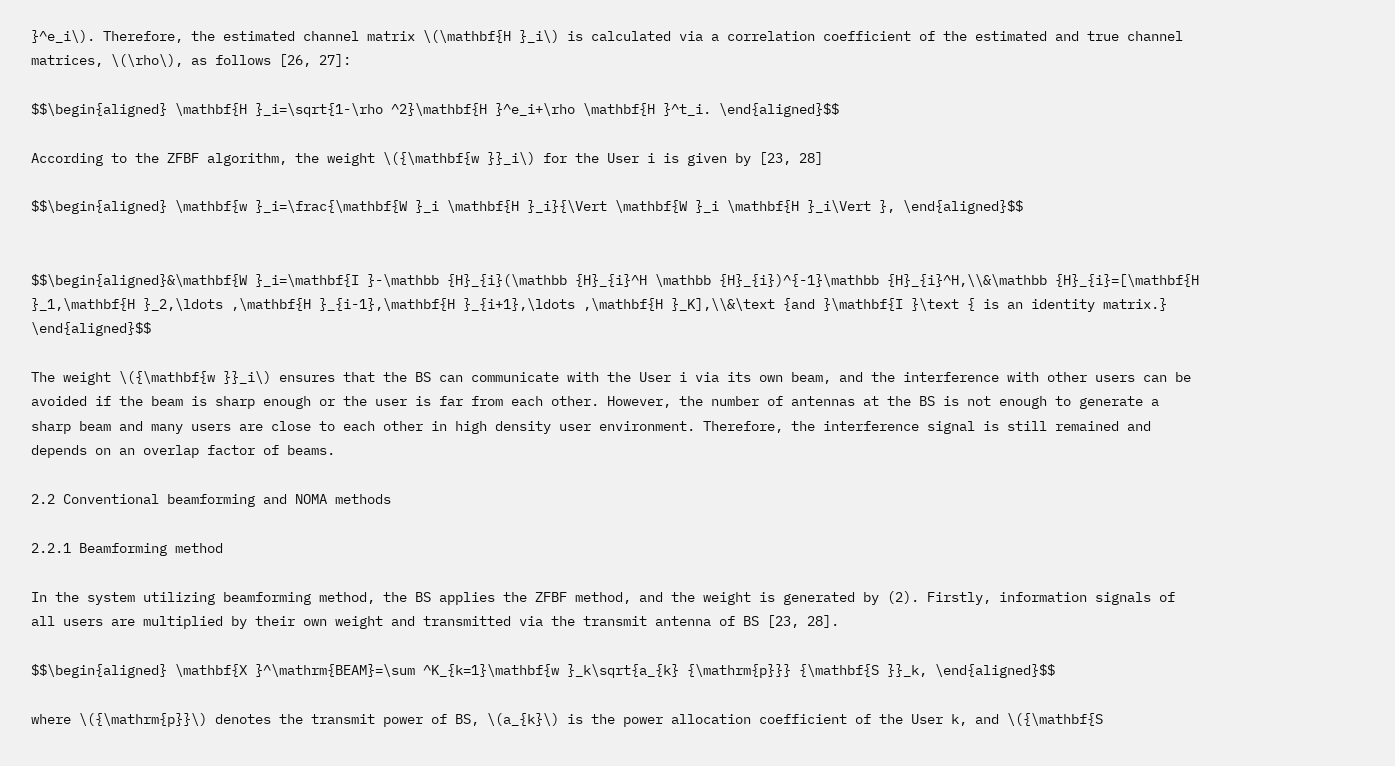}^e_i\). Therefore, the estimated channel matrix \(\mathbf{H }_i\) is calculated via a correlation coefficient of the estimated and true channel matrices, \(\rho\), as follows [26, 27]:

$$\begin{aligned} \mathbf{H }_i=\sqrt{1-\rho ^2}\mathbf{H }^e_i+\rho \mathbf{H }^t_i. \end{aligned}$$

According to the ZFBF algorithm, the weight \({\mathbf{w }}_i\) for the User i is given by [23, 28]

$$\begin{aligned} \mathbf{w }_i=\frac{\mathbf{W }_i \mathbf{H }_i}{\Vert \mathbf{W }_i \mathbf{H }_i\Vert }, \end{aligned}$$


$$\begin{aligned}&\mathbf{W }_i=\mathbf{I }-\mathbb {H}_{i}(\mathbb {H}_{i}^H \mathbb {H}_{i})^{-1}\mathbb {H}_{i}^H,\\&\mathbb {H}_{i}=[\mathbf{H }_1,\mathbf{H }_2,\ldots ,\mathbf{H }_{i-1},\mathbf{H }_{i+1},\ldots ,\mathbf{H }_K],\\&\text {and }\mathbf{I }\text { is an identity matrix.} \end{aligned}$$

The weight \({\mathbf{w }}_i\) ensures that the BS can communicate with the User i via its own beam, and the interference with other users can be avoided if the beam is sharp enough or the user is far from each other. However, the number of antennas at the BS is not enough to generate a sharp beam and many users are close to each other in high density user environment. Therefore, the interference signal is still remained and depends on an overlap factor of beams.

2.2 Conventional beamforming and NOMA methods

2.2.1 Beamforming method

In the system utilizing beamforming method, the BS applies the ZFBF method, and the weight is generated by (2). Firstly, information signals of all users are multiplied by their own weight and transmitted via the transmit antenna of BS [23, 28].

$$\begin{aligned} \mathbf{X }^\mathrm{BEAM}=\sum ^K_{k=1}\mathbf{w }_k\sqrt{a_{k} {\mathrm{p}}} {\mathbf{S }}_k, \end{aligned}$$

where \({\mathrm{p}}\) denotes the transmit power of BS, \(a_{k}\) is the power allocation coefficient of the User k, and \({\mathbf{S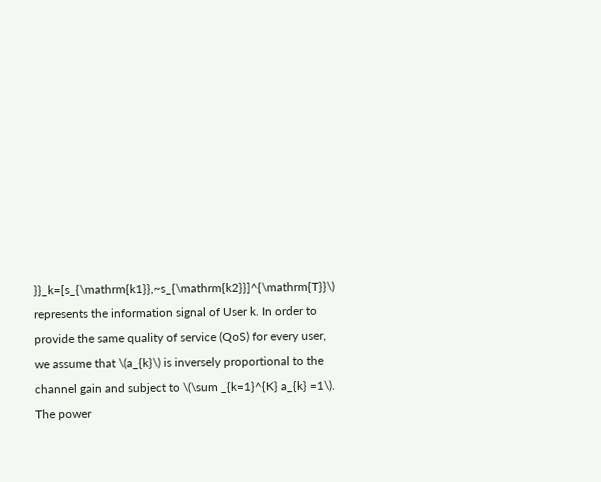}}_k=[s_{\mathrm{k1}},~s_{\mathrm{k2}}]^{\mathrm{T}}\) represents the information signal of User k. In order to provide the same quality of service (QoS) for every user, we assume that \(a_{k}\) is inversely proportional to the channel gain and subject to \(\sum _{k=1}^{K} a_{k} =1\). The power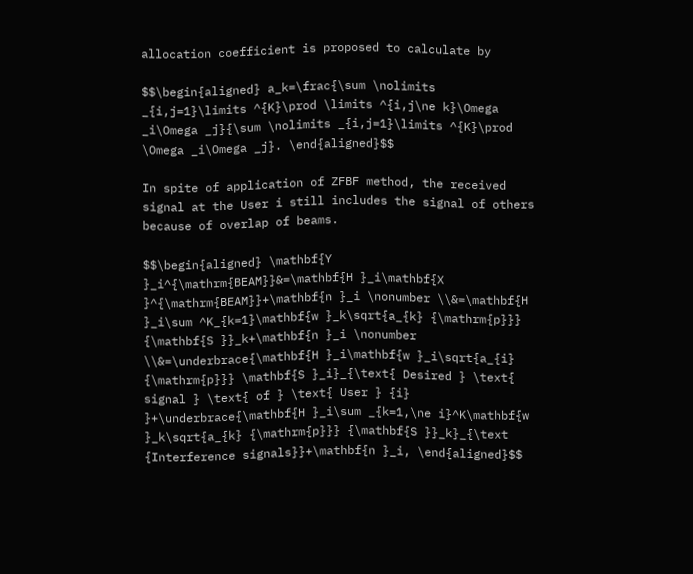allocation coefficient is proposed to calculate by

$$\begin{aligned} a_k=\frac{\sum \nolimits _{i,j=1}\limits ^{K}\prod \limits ^{i,j\ne k}\Omega _i\Omega _j}{\sum \nolimits _{i,j=1}\limits ^{K}\prod \Omega _i\Omega _j}. \end{aligned}$$

In spite of application of ZFBF method, the received signal at the User i still includes the signal of others because of overlap of beams.

$$\begin{aligned} \mathbf{Y }_i^{\mathrm{BEAM}}&=\mathbf{H }_i\mathbf{X }^{\mathrm{BEAM}}+\mathbf{n }_i \nonumber \\&=\mathbf{H }_i\sum ^K_{k=1}\mathbf{w }_k\sqrt{a_{k} {\mathrm{p}}} {\mathbf{S }}_k+\mathbf{n }_i \nonumber \\&=\underbrace{\mathbf{H }_i\mathbf{w }_i\sqrt{a_{i} {\mathrm{p}}} \mathbf{S }_i}_{\text{ Desired } \text{ signal } \text{ of } \text{ User } {i} }+\underbrace{\mathbf{H }_i\sum _{k=1,\ne i}^K\mathbf{w }_k\sqrt{a_{k} {\mathrm{p}}} {\mathbf{S }}_k}_{\text {Interference signals}}+\mathbf{n }_i, \end{aligned}$$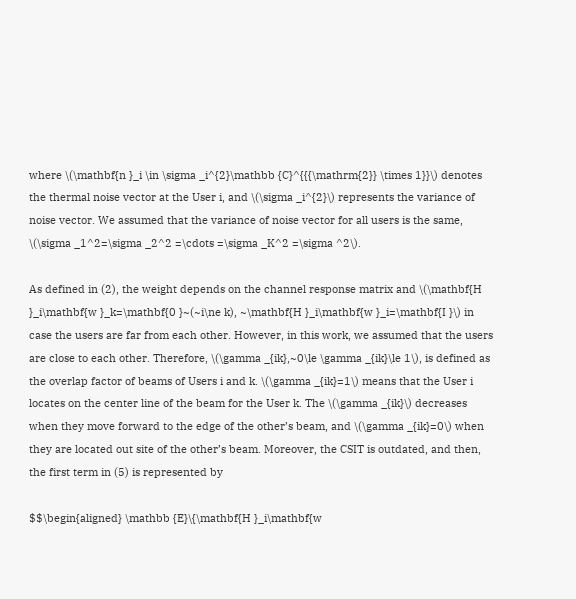where \(\mathbf{n }_i \in \sigma _i^{2}\mathbb {C}^{{{\mathrm{2}} \times 1}}\) denotes the thermal noise vector at the User i, and \(\sigma _i^{2}\) represents the variance of noise vector. We assumed that the variance of noise vector for all users is the same, \(\sigma _1^2=\sigma _2^2 =\cdots =\sigma _K^2 =\sigma ^2\).

As defined in (2), the weight depends on the channel response matrix and \(\mathbf{H }_i\mathbf{w }_k=\mathbf{0 }~(~i\ne k), ~\mathbf{H }_i\mathbf{w }_i=\mathbf{I }\) in case the users are far from each other. However, in this work, we assumed that the users are close to each other. Therefore, \(\gamma _{ik},~0\le \gamma _{ik}\le 1\), is defined as the overlap factor of beams of Users i and k. \(\gamma _{ik}=1\) means that the User i locates on the center line of the beam for the User k. The \(\gamma _{ik}\) decreases when they move forward to the edge of the other’s beam, and \(\gamma _{ik}=0\) when they are located out site of the other’s beam. Moreover, the CSIT is outdated, and then, the first term in (5) is represented by

$$\begin{aligned} \mathbb {E}\{\mathbf{H }_i\mathbf{w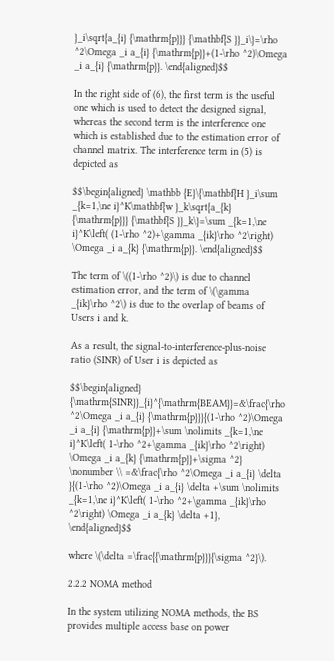}_i\sqrt{a_{i} {\mathrm{p}}} {\mathbf{S }}_i\}=\rho ^2\Omega _i a_{i} {\mathrm{p}}+(1-\rho ^2)\Omega _i a_{i} {\mathrm{p}}. \end{aligned}$$

In the right side of (6), the first term is the useful one which is used to detect the designed signal, whereas the second term is the interference one which is established due to the estimation error of channel matrix. The interference term in (5) is depicted as

$$\begin{aligned} \mathbb {E}\{\mathbf{H }_i\sum _{k=1,\ne i}^K\mathbf{w }_k\sqrt{a_{k} {\mathrm{p}}} {\mathbf{S }}_k\}=\sum _{k=1,\ne i}^K\left( (1-\rho ^2)+\gamma _{ik}\rho ^2\right) \Omega _i a_{k} {\mathrm{p}}. \end{aligned}$$

The term of \((1-\rho ^2)\) is due to channel estimation error, and the term of \(\gamma _{ik}\rho ^2\) is due to the overlap of beams of Users i and k.

As a result, the signal-to-interference-plus-noise ratio (SINR) of User i is depicted as

$$\begin{aligned} {\mathrm{SINR}}_{i}^{\mathrm{BEAM}}=&\frac{\rho ^2\Omega _i a_{i} {\mathrm{p}}}{(1-\rho ^2)\Omega _i a_{i} {\mathrm{p}}+\sum \nolimits _{k=1,\ne i}^K\left( 1-\rho ^2+\gamma _{ik}\rho ^2\right) \Omega _i a_{k} {\mathrm{p}}+\sigma ^2} \nonumber \\ =&\frac{\rho ^2\Omega _i a_{i} \delta }{(1-\rho ^2)\Omega _i a_{i} \delta +\sum \nolimits _{k=1,\ne i}^K\left( 1-\rho ^2+\gamma _{ik}\rho ^2\right) \Omega _i a_{k} \delta +1}, \end{aligned}$$

where \(\delta =\frac{{\mathrm{p}}}{\sigma ^2}\).

2.2.2 NOMA method

In the system utilizing NOMA methods, the BS provides multiple access base on power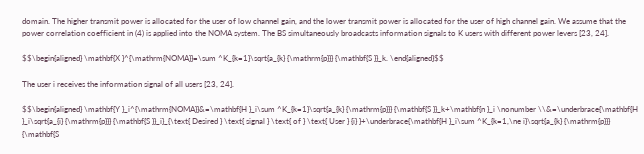domain. The higher transmit power is allocated for the user of low channel gain, and the lower transmit power is allocated for the user of high channel gain. We assume that the power correlation coefficient in (4) is applied into the NOMA system. The BS simultaneously broadcasts information signals to K users with different power levers [23, 24].

$$\begin{aligned} \mathbf{X }^{\mathrm{NOMA}}=\sum ^K_{k=1}\sqrt{a_{k} {\mathrm{p}}} {\mathbf{S }}_k. \end{aligned}$$

The user i receives the information signal of all users [23, 24].

$$\begin{aligned} \mathbf{Y }_i^{\mathrm{NOMA}}&=\mathbf{H }_i\sum ^K_{k=1}\sqrt{a_{k} {\mathrm{p}}} {\mathbf{S }}_k+\mathbf{n }_i \nonumber \\&=\underbrace{\mathbf{H }_i\sqrt{a_{i} {\mathrm{p}}} {\mathbf{S }}_i}_{\text{ Desired } \text{ signal } \text{ of } \text{ User } {i} }+\underbrace{\mathbf{H }_i\sum ^K_{k=1,\ne i}\sqrt{a_{k} {\mathrm{p}}} {\mathbf{S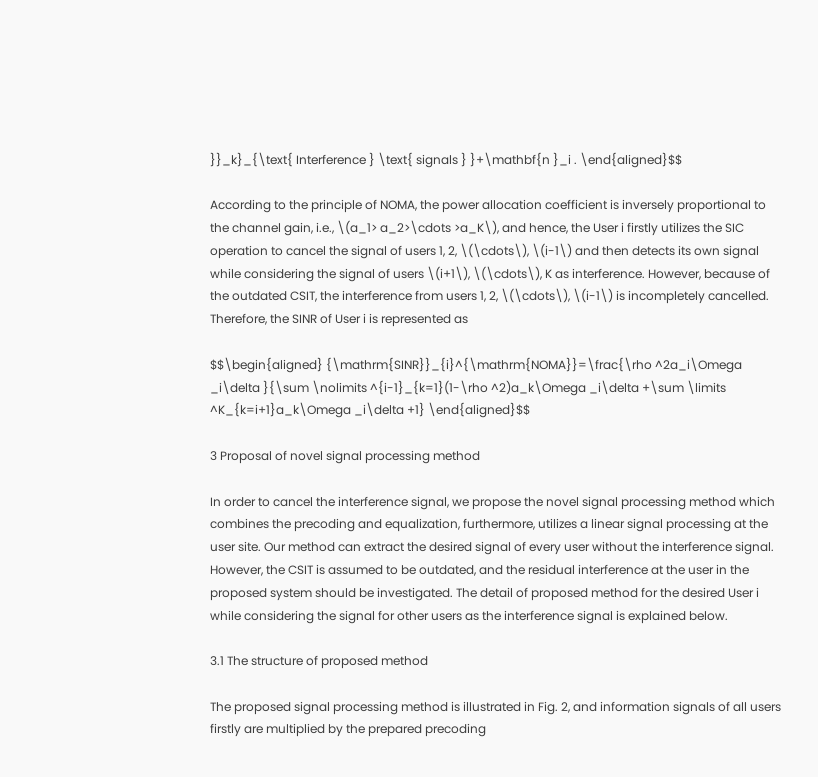}}_k}_{\text{ Interference } \text{ signals } }+\mathbf{n }_i . \end{aligned}$$

According to the principle of NOMA, the power allocation coefficient is inversely proportional to the channel gain, i.e., \(a_1> a_2>\cdots >a_K\), and hence, the User i firstly utilizes the SIC operation to cancel the signal of users 1, 2, \(\cdots\), \(i-1\) and then detects its own signal while considering the signal of users \(i+1\), \(\cdots\), K as interference. However, because of the outdated CSIT, the interference from users 1, 2, \(\cdots\), \(i-1\) is incompletely cancelled. Therefore, the SINR of User i is represented as

$$\begin{aligned} {\mathrm{SINR}}_{i}^{\mathrm{NOMA}}=\frac{\rho ^2a_i\Omega _i\delta }{\sum \nolimits ^{i-1}_{k=1}(1-\rho ^2)a_k\Omega _i\delta +\sum \limits ^K_{k=i+1}a_k\Omega _i\delta +1} \end{aligned}$$

3 Proposal of novel signal processing method

In order to cancel the interference signal, we propose the novel signal processing method which combines the precoding and equalization, furthermore, utilizes a linear signal processing at the user site. Our method can extract the desired signal of every user without the interference signal. However, the CSIT is assumed to be outdated, and the residual interference at the user in the proposed system should be investigated. The detail of proposed method for the desired User i while considering the signal for other users as the interference signal is explained below.

3.1 The structure of proposed method

The proposed signal processing method is illustrated in Fig. 2, and information signals of all users firstly are multiplied by the prepared precoding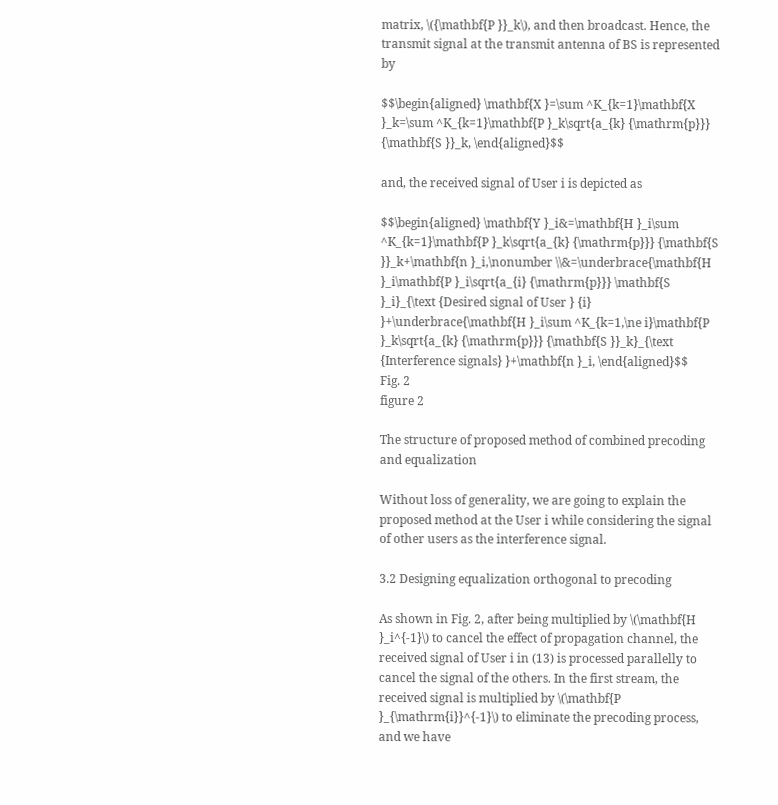matrix, \({\mathbf{P }}_k\), and then broadcast. Hence, the transmit signal at the transmit antenna of BS is represented by

$$\begin{aligned} \mathbf{X }=\sum ^K_{k=1}\mathbf{X }_k=\sum ^K_{k=1}\mathbf{P }_k\sqrt{a_{k} {\mathrm{p}}} {\mathbf{S }}_k, \end{aligned}$$

and, the received signal of User i is depicted as

$$\begin{aligned} \mathbf{Y }_i&=\mathbf{H }_i\sum ^K_{k=1}\mathbf{P }_k\sqrt{a_{k} {\mathrm{p}}} {\mathbf{S }}_k+\mathbf{n }_i,\nonumber \\&=\underbrace{\mathbf{H }_i\mathbf{P }_i\sqrt{a_{i} {\mathrm{p}}} \mathbf{S }_i}_{\text {Desired signal of User } {i} }+\underbrace{\mathbf{H }_i\sum ^K_{k=1,\ne i}\mathbf{P }_k\sqrt{a_{k} {\mathrm{p}}} {\mathbf{S }}_k}_{\text {Interference signals} }+\mathbf{n }_i, \end{aligned}$$
Fig. 2
figure 2

The structure of proposed method of combined precoding and equalization

Without loss of generality, we are going to explain the proposed method at the User i while considering the signal of other users as the interference signal.

3.2 Designing equalization orthogonal to precoding

As shown in Fig. 2, after being multiplied by \(\mathbf{H }_i^{-1}\) to cancel the effect of propagation channel, the received signal of User i in (13) is processed parallelly to cancel the signal of the others. In the first stream, the received signal is multiplied by \(\mathbf{P }_{\mathrm{i}}^{-1}\) to eliminate the precoding process, and we have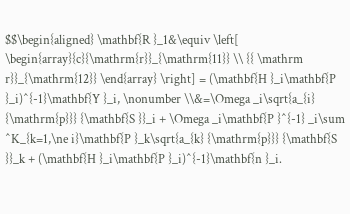$$\begin{aligned} \mathbf{R }_1&\equiv \left[ \begin{array}{c}{\mathrm{r}}_{\mathrm{11}} \\ {{ \mathrm r}}_{\mathrm{12}} \end{array} \right] = (\mathbf{H }_i\mathbf{P }_i)^{-1}\mathbf{Y }_i, \nonumber \\&=\Omega _i\sqrt{a_{i} {\mathrm{p}}} {\mathbf{S }}_i + \Omega _i\mathbf{P }^{-1} _i\sum ^K_{k=1,\ne i}\mathbf{P }_k\sqrt{a_{k} {\mathrm{p}}} {\mathbf{S }}_k + (\mathbf{H }_i\mathbf{P }_i)^{-1}\mathbf{n }_i.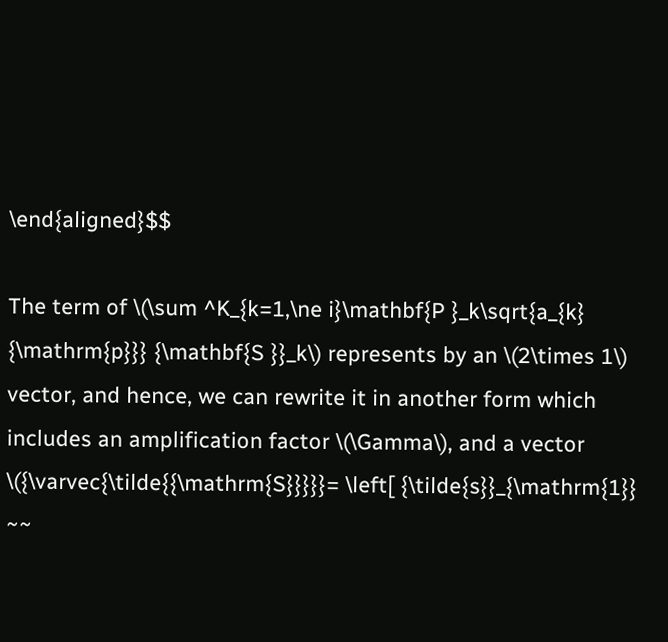\end{aligned}$$

The term of \(\sum ^K_{k=1,\ne i}\mathbf{P }_k\sqrt{a_{k} {\mathrm{p}}} {\mathbf{S }}_k\) represents by an \(2\times 1\) vector, and hence, we can rewrite it in another form which includes an amplification factor \(\Gamma\), and a vector \({\varvec{\tilde{{\mathrm{S}}}}}= \left[ {\tilde{s}}_{\mathrm{1}} ~~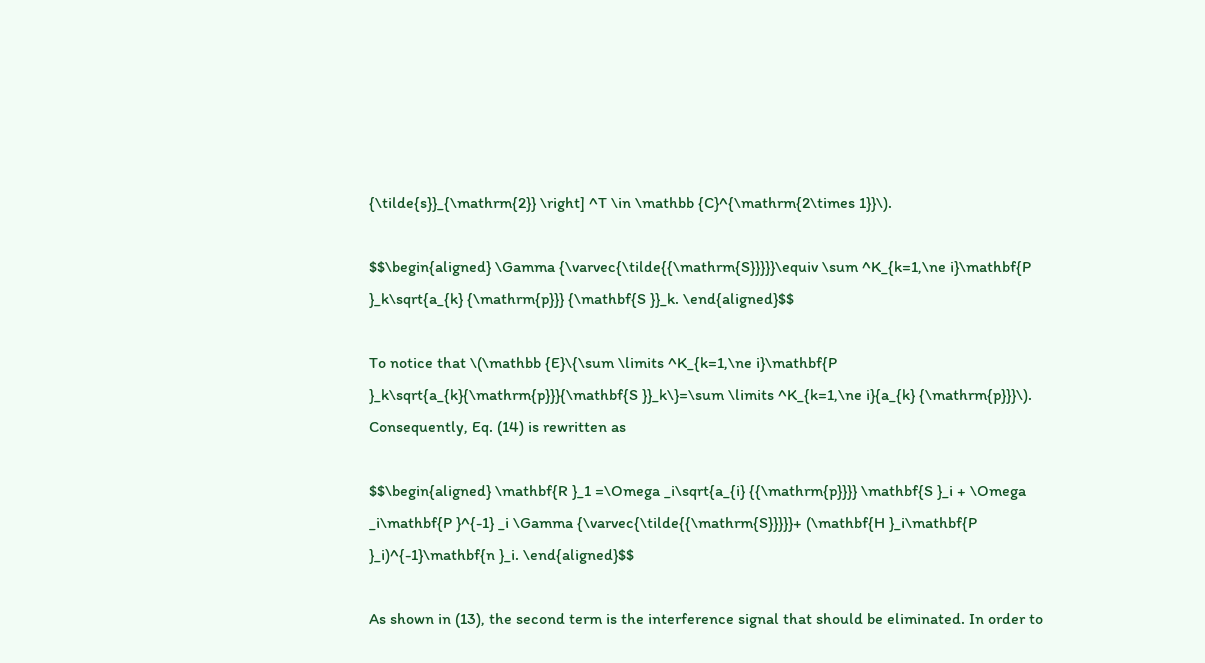{\tilde{s}}_{\mathrm{2}} \right] ^T \in \mathbb {C}^{\mathrm{2\times 1}}\).

$$\begin{aligned} \Gamma {\varvec{\tilde{{\mathrm{S}}}}}\equiv \sum ^K_{k=1,\ne i}\mathbf{P }_k\sqrt{a_{k} {\mathrm{p}}} {\mathbf{S }}_k. \end{aligned}$$

To notice that \(\mathbb {E}\{\sum \limits ^K_{k=1,\ne i}\mathbf{P }_k\sqrt{a_{k}{\mathrm{p}}}{\mathbf{S }}_k\}=\sum \limits ^K_{k=1,\ne i}{a_{k} {\mathrm{p}}}\). Consequently, Eq. (14) is rewritten as

$$\begin{aligned} \mathbf{R }_1 =\Omega _i\sqrt{a_{i} {{\mathrm{p}}}} \mathbf{S }_i + \Omega _i\mathbf{P }^{-1} _i \Gamma {\varvec{\tilde{{\mathrm{S}}}}}+ (\mathbf{H }_i\mathbf{P }_i)^{-1}\mathbf{n }_i. \end{aligned}$$

As shown in (13), the second term is the interference signal that should be eliminated. In order to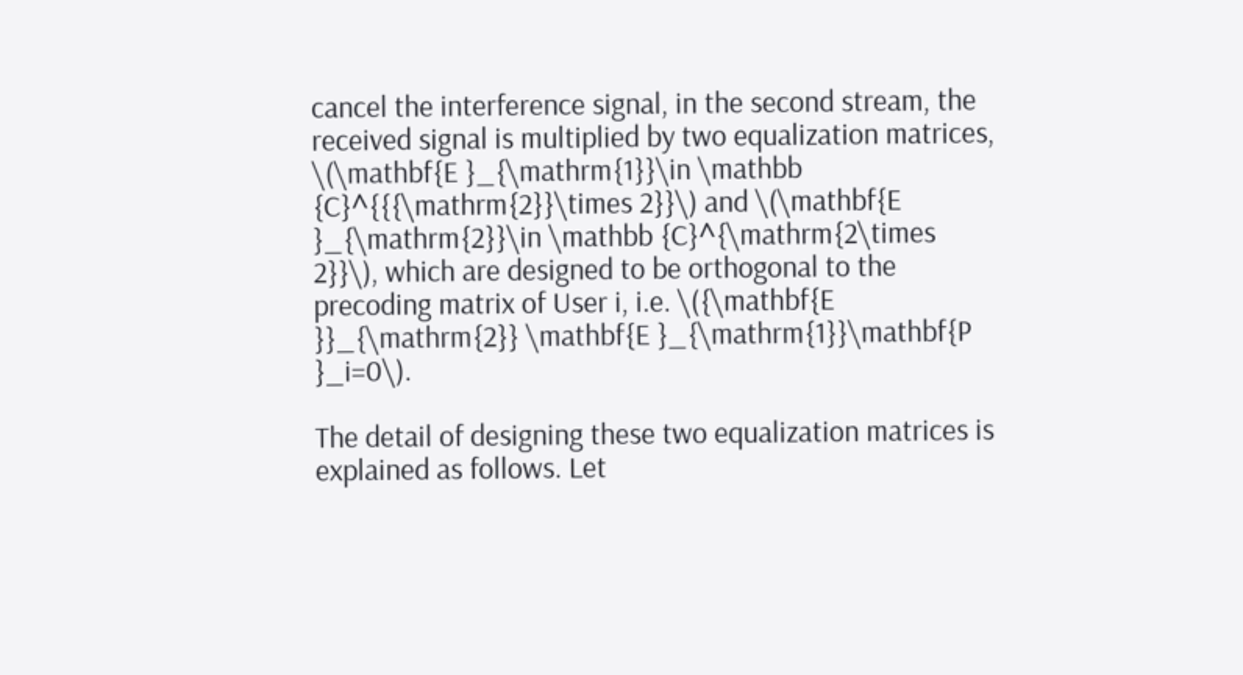cancel the interference signal, in the second stream, the received signal is multiplied by two equalization matrices, \(\mathbf{E }_{\mathrm{1}}\in \mathbb {C}^{{{\mathrm{2}}\times 2}}\) and \(\mathbf{E }_{\mathrm{2}}\in \mathbb {C}^{\mathrm{2\times 2}}\), which are designed to be orthogonal to the precoding matrix of User i, i.e. \({\mathbf{E }}_{\mathrm{2}} \mathbf{E }_{\mathrm{1}}\mathbf{P }_i=0\).

The detail of designing these two equalization matrices is explained as follows. Let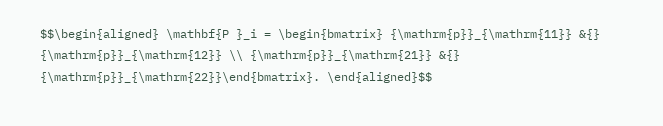$$\begin{aligned} \mathbf{P }_i = \begin{bmatrix} {\mathrm{p}}_{\mathrm{11}} &{} {\mathrm{p}}_{\mathrm{12}} \\ {\mathrm{p}}_{\mathrm{21}} &{} {\mathrm{p}}_{\mathrm{22}}\end{bmatrix}. \end{aligned}$$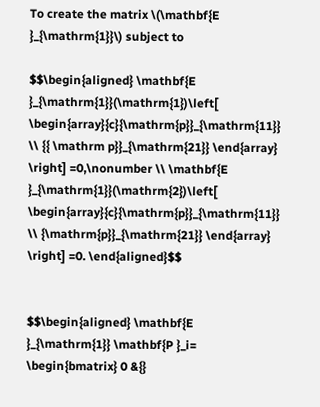To create the matrix \(\mathbf{E }_{\mathrm{1}}\) subject to

$$\begin{aligned} \mathbf{E }_{\mathrm{1}}(\mathrm{1})\left[ \begin{array}{c}{\mathrm{p}}_{\mathrm{11}} \\ {{ \mathrm p}}_{\mathrm{21}} \end{array} \right] =0,\nonumber \\ \mathbf{E }_{\mathrm{1}}(\mathrm{2})\left[ \begin{array}{c}{\mathrm{p}}_{\mathrm{11}} \\ {\mathrm{p}}_{\mathrm{21}} \end{array} \right] =0. \end{aligned}$$


$$\begin{aligned} \mathbf{E }_{\mathrm{1}} \mathbf{P }_i= \begin{bmatrix} 0 &{}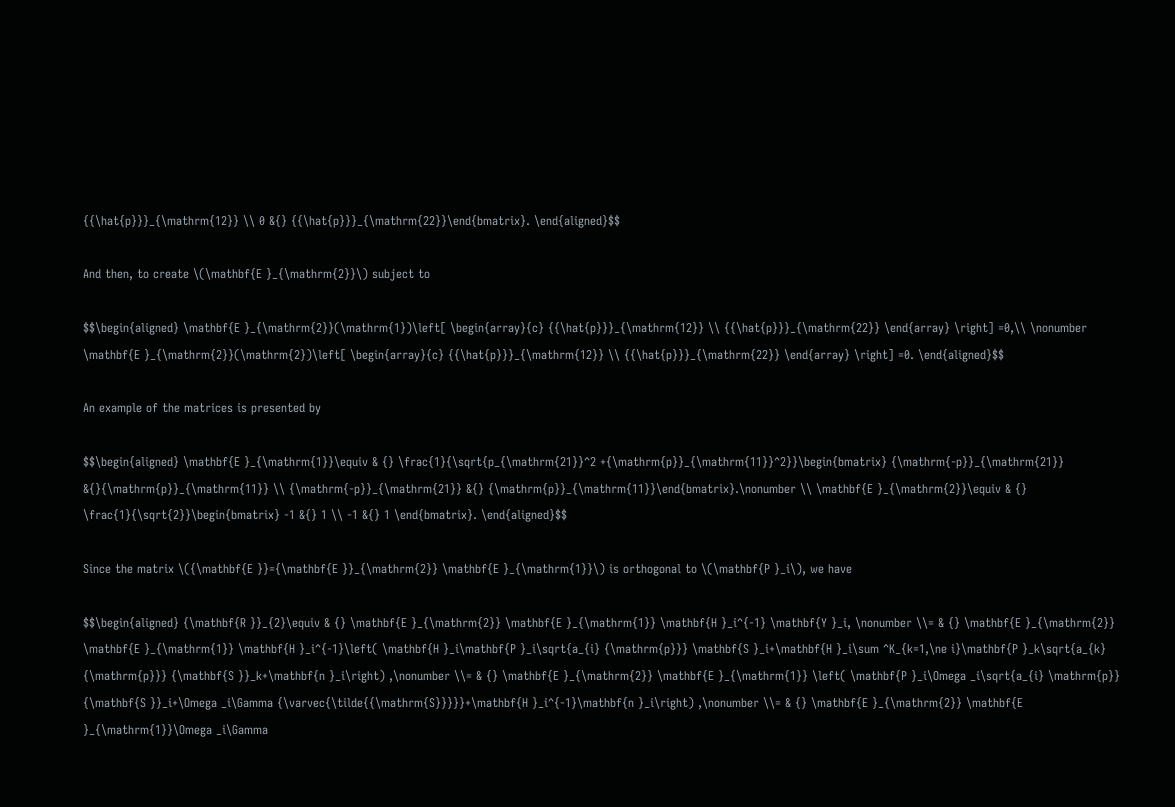{{\hat{p}}}_{\mathrm{12}} \\ 0 &{} {{\hat{p}}}_{\mathrm{22}}\end{bmatrix}. \end{aligned}$$

And then, to create \(\mathbf{E }_{\mathrm{2}}\) subject to

$$\begin{aligned} \mathbf{E }_{\mathrm{2}}(\mathrm{1})\left[ \begin{array}{c} {{\hat{p}}}_{\mathrm{12}} \\ {{\hat{p}}}_{\mathrm{22}} \end{array} \right] =0,\\ \nonumber \mathbf{E }_{\mathrm{2}}(\mathrm{2})\left[ \begin{array}{c} {{\hat{p}}}_{\mathrm{12}} \\ {{\hat{p}}}_{\mathrm{22}} \end{array} \right] =0. \end{aligned}$$

An example of the matrices is presented by

$$\begin{aligned} \mathbf{E }_{\mathrm{1}}\equiv & {} \frac{1}{\sqrt{p_{\mathrm{21}}^2 +{\mathrm{p}}_{\mathrm{11}}^2}}\begin{bmatrix} {\mathrm{-p}}_{\mathrm{21}} &{}{\mathrm{p}}_{\mathrm{11}} \\ {\mathrm{-p}}_{\mathrm{21}} &{} {\mathrm{p}}_{\mathrm{11}}\end{bmatrix}.\nonumber \\ \mathbf{E }_{\mathrm{2}}\equiv & {} \frac{1}{\sqrt{2}}\begin{bmatrix} -1 &{} 1 \\ -1 &{} 1 \end{bmatrix}. \end{aligned}$$

Since the matrix \({\mathbf{E }}={\mathbf{E }}_{\mathrm{2}} \mathbf{E }_{\mathrm{1}}\) is orthogonal to \(\mathbf{P }_i\), we have

$$\begin{aligned} {\mathbf{R }}_{2}\equiv & {} \mathbf{E }_{\mathrm{2}} \mathbf{E }_{\mathrm{1}} \mathbf{H }_i^{-1} \mathbf{Y }_i, \nonumber \\= & {} \mathbf{E }_{\mathrm{2}} \mathbf{E }_{\mathrm{1}} \mathbf{H }_i^{-1}\left( \mathbf{H }_i\mathbf{P }_i\sqrt{a_{i} {\mathrm{p}}} \mathbf{S }_i+\mathbf{H }_i\sum ^K_{k=1,\ne i}\mathbf{P }_k\sqrt{a_{k} {\mathrm{p}}} {\mathbf{S }}_k+\mathbf{n }_i\right) ,\nonumber \\= & {} \mathbf{E }_{\mathrm{2}} \mathbf{E }_{\mathrm{1}} \left( \mathbf{P }_i\Omega _i\sqrt{a_{i} \mathrm{p}} {\mathbf{S }}_i+\Omega _i\Gamma {\varvec{\tilde{{\mathrm{S}}}}}+\mathbf{H }_i^{-1}\mathbf{n }_i\right) ,\nonumber \\= & {} \mathbf{E }_{\mathrm{2}} \mathbf{E }_{\mathrm{1}}\Omega _i\Gamma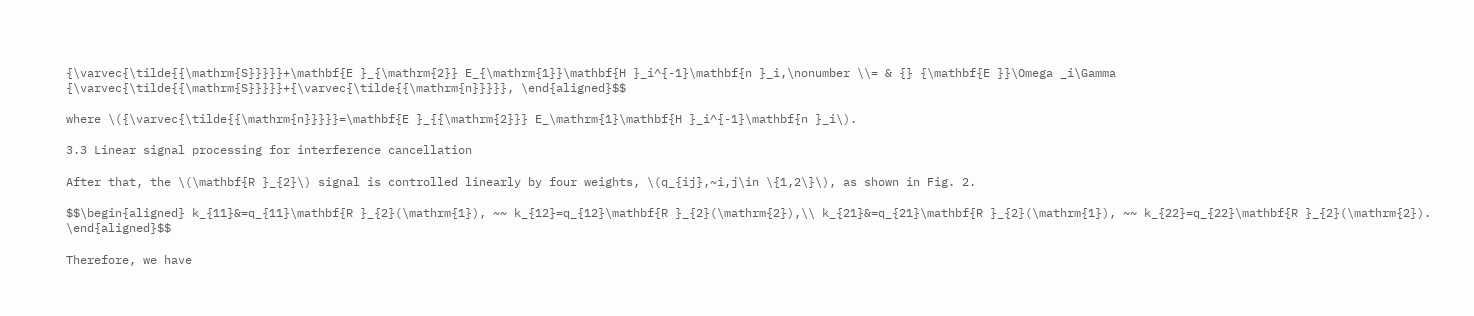{\varvec{\tilde{{\mathrm{S}}}}}+\mathbf{E }_{\mathrm{2}} E_{\mathrm{1}}\mathbf{H }_i^{-1}\mathbf{n }_i,\nonumber \\= & {} {\mathbf{E }}\Omega _i\Gamma {\varvec{\tilde{{\mathrm{S}}}}}+{\varvec{\tilde{{\mathrm{n}}}}}, \end{aligned}$$

where \({\varvec{\tilde{{\mathrm{n}}}}}=\mathbf{E }_{{\mathrm{2}}} E_\mathrm{1}\mathbf{H }_i^{-1}\mathbf{n }_i\).

3.3 Linear signal processing for interference cancellation

After that, the \(\mathbf{R }_{2}\) signal is controlled linearly by four weights, \(q_{ij},~i,j\in \{1,2\}\), as shown in Fig. 2.

$$\begin{aligned} k_{11}&=q_{11}\mathbf{R }_{2}(\mathrm{1}), ~~ k_{12}=q_{12}\mathbf{R }_{2}(\mathrm{2}),\\ k_{21}&=q_{21}\mathbf{R }_{2}(\mathrm{1}), ~~ k_{22}=q_{22}\mathbf{R }_{2}(\mathrm{2}). \end{aligned}$$

Therefore, we have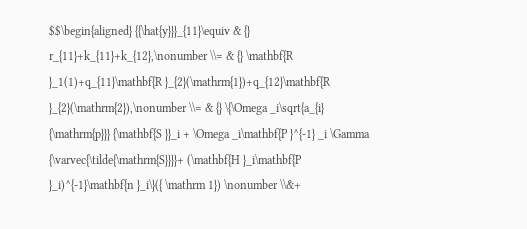$$\begin{aligned} {{\hat{y}}}_{11}\equiv & {} r_{11}+k_{11}+k_{12},\nonumber \\= & {} \mathbf{R }_1(1)+q_{11}\mathbf{R }_{2}(\mathrm{1})+q_{12}\mathbf{R }_{2}(\mathrm{2}),\nonumber \\= & {} \{\Omega _i\sqrt{a_{i} {\mathrm{p}}} {\mathbf{S }}_i + \Omega _i\mathbf{P }^{-1} _i \Gamma {\varvec{\tilde{\mathrm{S}}}}+ (\mathbf{H }_i\mathbf{P }_i)^{-1}\mathbf{n }_i\}({ \mathrm 1}) \nonumber \\&+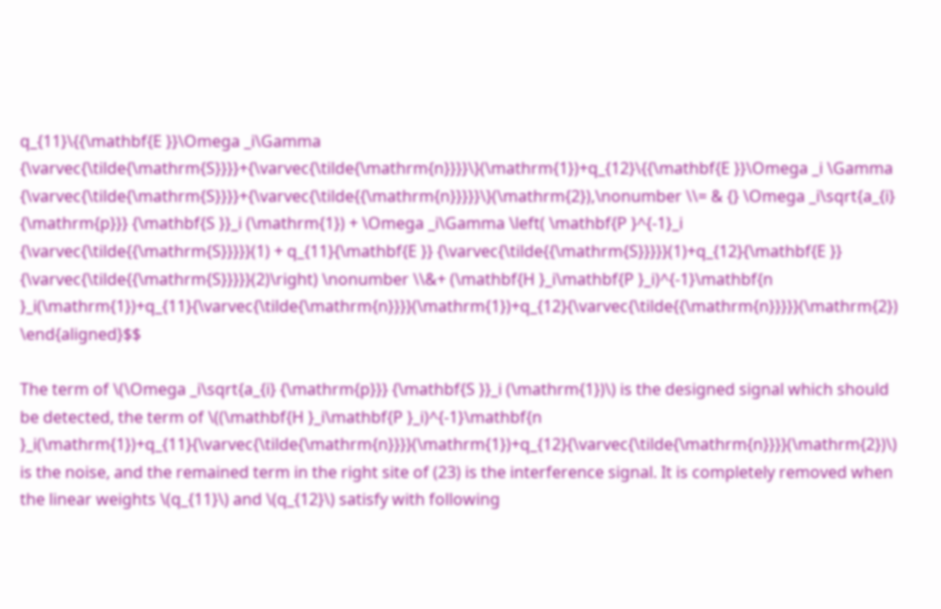q_{11}\{{\mathbf{E }}\Omega _i\Gamma {\varvec{\tilde{\mathrm{S}}}}+{\varvec{\tilde{\mathrm{n}}}}\}(\mathrm{1})+q_{12}\{{\mathbf{E }}\Omega _i \Gamma {\varvec{\tilde{\mathrm{S}}}}+{\varvec{\tilde{{\mathrm{n}}}}}\}(\mathrm{2}),\nonumber \\= & {} \Omega _i\sqrt{a_{i} {\mathrm{p}}} {\mathbf{S }}_i (\mathrm{1}) + \Omega _i\Gamma \left( \mathbf{P }^{-1}_i {\varvec{\tilde{{\mathrm{S}}}}}(1) + q_{11}{\mathbf{E }} {\varvec{\tilde{{\mathrm{S}}}}}(1)+q_{12}{\mathbf{E }} {\varvec{\tilde{{\mathrm{S}}}}}(2)\right) \nonumber \\&+ (\mathbf{H }_i\mathbf{P }_i)^{-1}\mathbf{n }_i(\mathrm{1})+q_{11}{\varvec{\tilde{\mathrm{n}}}}(\mathrm{1})+q_{12}{\varvec{\tilde{{\mathrm{n}}}}}(\mathrm{2}) \end{aligned}$$

The term of \(\Omega _i\sqrt{a_{i} {\mathrm{p}}} {\mathbf{S }}_i (\mathrm{1})\) is the designed signal which should be detected, the term of \((\mathbf{H }_i\mathbf{P }_i)^{-1}\mathbf{n }_i(\mathrm{1})+q_{11}{\varvec{\tilde{\mathrm{n}}}}(\mathrm{1})+q_{12}{\varvec{\tilde{\mathrm{n}}}}(\mathrm{2})\) is the noise, and the remained term in the right site of (23) is the interference signal. It is completely removed when the linear weights \(q_{11}\) and \(q_{12}\) satisfy with following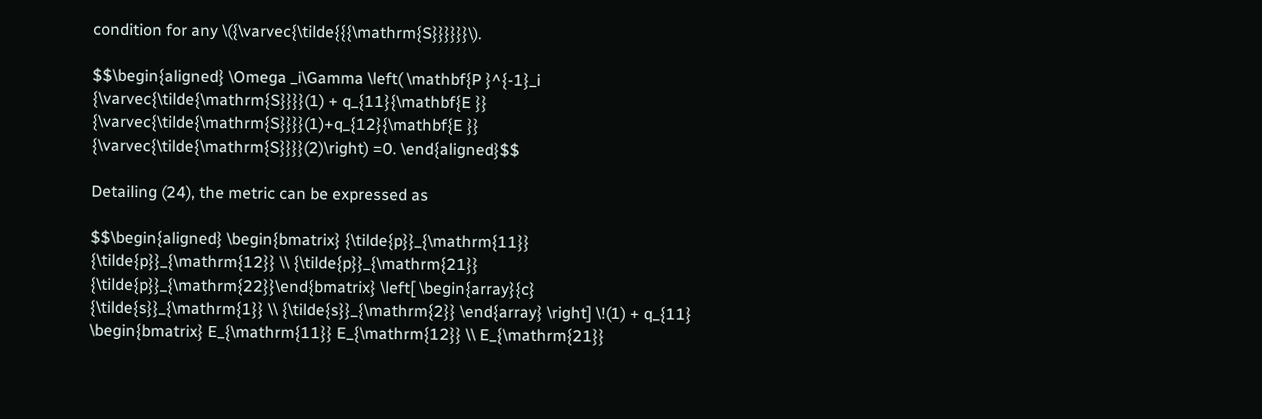condition for any \({\varvec{\tilde{{{\mathrm{S}}}}}}\).

$$\begin{aligned} \Omega _i\Gamma \left( \mathbf{P }^{-1}_i {\varvec{\tilde{\mathrm{S}}}}(1) + q_{11}{\mathbf{E }} {\varvec{\tilde{\mathrm{S}}}}(1)+q_{12}{\mathbf{E }} {\varvec{\tilde{\mathrm{S}}}}(2)\right) =0. \end{aligned}$$

Detailing (24), the metric can be expressed as

$$\begin{aligned} \begin{bmatrix} {\tilde{p}}_{\mathrm{11}} {\tilde{p}}_{\mathrm{12}} \\ {\tilde{p}}_{\mathrm{21}} {\tilde{p}}_{\mathrm{22}}\end{bmatrix} \left[ \begin{array}{c} {\tilde{s}}_{\mathrm{1}} \\ {\tilde{s}}_{\mathrm{2}} \end{array} \right] \!(1) + q_{11} \begin{bmatrix} E_{\mathrm{11}} E_{\mathrm{12}} \\ E_{\mathrm{21}}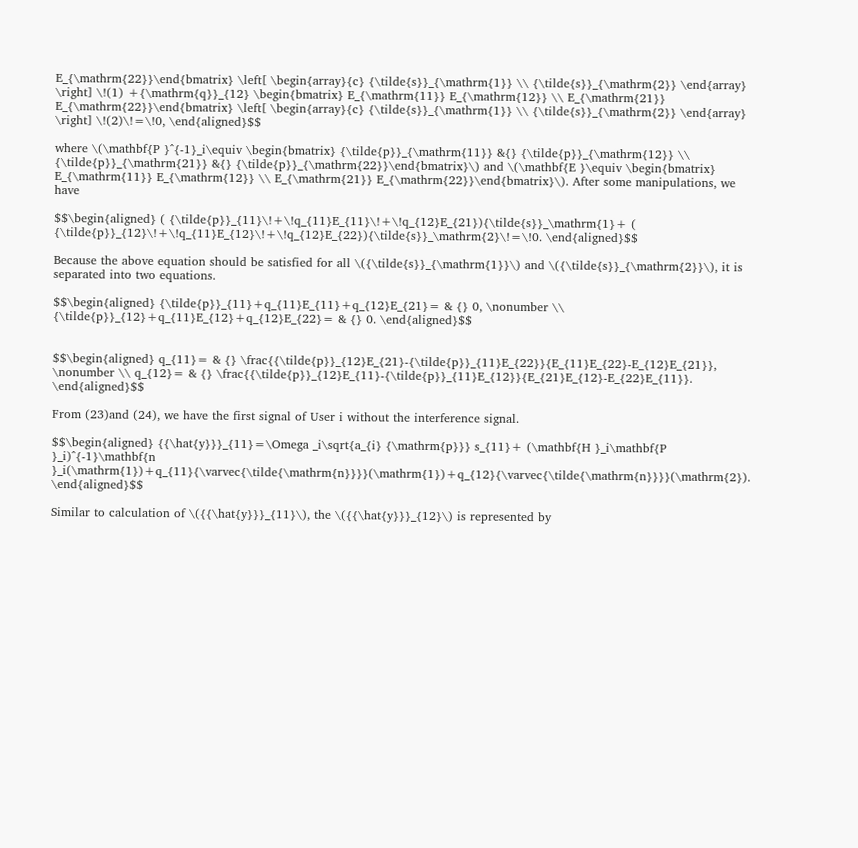E_{\mathrm{22}}\end{bmatrix} \left[ \begin{array}{c} {\tilde{s}}_{\mathrm{1}} \\ {\tilde{s}}_{\mathrm{2}} \end{array} \right] \!(1) +{\mathrm{q}}_{12} \begin{bmatrix} E_{\mathrm{11}} E_{\mathrm{12}} \\ E_{\mathrm{21}} E_{\mathrm{22}}\end{bmatrix} \left[ \begin{array}{c} {\tilde{s}}_{\mathrm{1}} \\ {\tilde{s}}_{\mathrm{2}} \end{array} \right] \!(2)\!=\!0, \end{aligned}$$

where \(\mathbf{P }^{-1}_i\equiv \begin{bmatrix} {\tilde{p}}_{\mathrm{11}} &{} {\tilde{p}}_{\mathrm{12}} \\ {\tilde{p}}_{\mathrm{21}} &{} {\tilde{p}}_{\mathrm{22}}\end{bmatrix}\) and \(\mathbf{E }\equiv \begin{bmatrix} E_{\mathrm{11}} E_{\mathrm{12}} \\ E_{\mathrm{21}} E_{\mathrm{22}}\end{bmatrix}\). After some manipulations, we have

$$\begin{aligned} ( {\tilde{p}}_{11}\!+\!q_{11}E_{11}\!+\!q_{12}E_{21}){\tilde{s}}_\mathrm{1}+ ( {\tilde{p}}_{12}\!+\!q_{11}E_{12}\!+\!q_{12}E_{22}){\tilde{s}}_\mathrm{2}\!=\!0. \end{aligned}$$

Because the above equation should be satisfied for all \({\tilde{s}}_{\mathrm{1}}\) and \({\tilde{s}}_{\mathrm{2}}\), it is separated into two equations.

$$\begin{aligned} {\tilde{p}}_{11}+q_{11}E_{11}+q_{12}E_{21}= & {} 0, \nonumber \\ {\tilde{p}}_{12}+q_{11}E_{12}+q_{12}E_{22}= & {} 0. \end{aligned}$$


$$\begin{aligned} q_{11}= & {} \frac{{\tilde{p}}_{12}E_{21}-{\tilde{p}}_{11}E_{22}}{E_{11}E_{22}-E_{12}E_{21}}, \nonumber \\ q_{12}= & {} \frac{{\tilde{p}}_{12}E_{11}-{\tilde{p}}_{11}E_{12}}{E_{21}E_{12}-E_{22}E_{11}}. \end{aligned}$$

From (23)and (24), we have the first signal of User i without the interference signal.

$$\begin{aligned} {{\hat{y}}}_{11}=\Omega _i\sqrt{a_{i} {\mathrm{p}}} s_{11}+ (\mathbf{H }_i\mathbf{P }_i)^{-1}\mathbf{n }_i(\mathrm{1})+q_{11}{\varvec{\tilde{\mathrm{n}}}}(\mathrm{1})+q_{12}{\varvec{\tilde{\mathrm{n}}}}(\mathrm{2}). \end{aligned}$$

Similar to calculation of \({{\hat{y}}}_{11}\), the \({{\hat{y}}}_{12}\) is represented by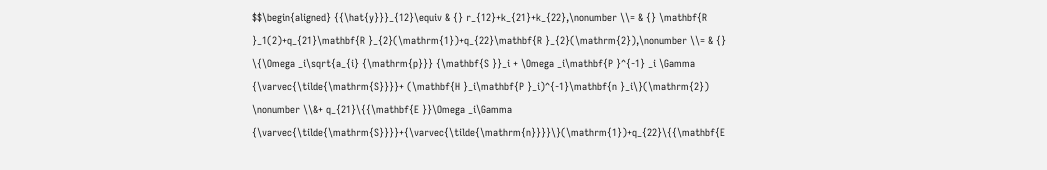$$\begin{aligned} {{\hat{y}}}_{12}\equiv & {} r_{12}+k_{21}+k_{22},\nonumber \\= & {} \mathbf{R }_1(2)+q_{21}\mathbf{R }_{2}(\mathrm{1})+q_{22}\mathbf{R }_{2}(\mathrm{2}),\nonumber \\= & {} \{\Omega _i\sqrt{a_{i} {\mathrm{p}}} {\mathbf{S }}_i + \Omega _i\mathbf{P }^{-1} _i \Gamma {\varvec{\tilde{\mathrm{S}}}}+ (\mathbf{H }_i\mathbf{P }_i)^{-1}\mathbf{n }_i\}(\mathrm{2}) \nonumber \\&+ q_{21}\{{\mathbf{E }}\Omega _i\Gamma {\varvec{\tilde{\mathrm{S}}}}+{\varvec{\tilde{\mathrm{n}}}}\}(\mathrm{1})+q_{22}\{{\mathbf{E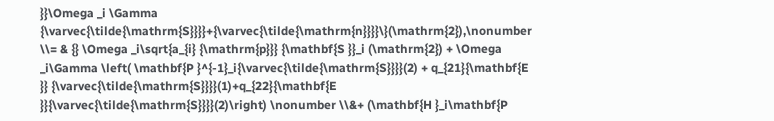}}\Omega _i \Gamma {\varvec{\tilde{\mathrm{S}}}}+{\varvec{\tilde{\mathrm{n}}}}\}(\mathrm{2}),\nonumber \\= & {} \Omega _i\sqrt{a_{i} {\mathrm{p}}} {\mathbf{S }}_i (\mathrm{2}) + \Omega _i\Gamma \left( \mathbf{P }^{-1}_i{\varvec{\tilde{\mathrm{S}}}}(2) + q_{21}{\mathbf{E }} {\varvec{\tilde{\mathrm{S}}}}(1)+q_{22}{\mathbf{E }}{\varvec{\tilde{\mathrm{S}}}}(2)\right) \nonumber \\&+ (\mathbf{H }_i\mathbf{P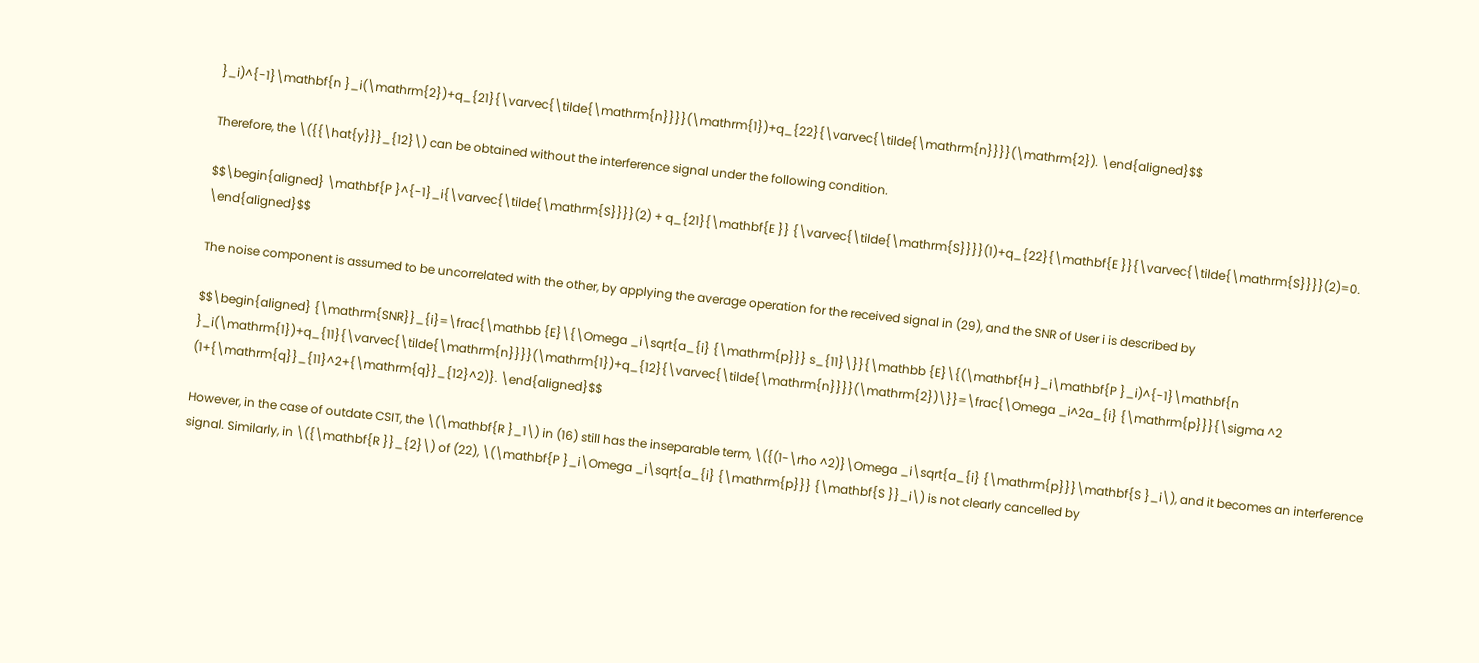}_i)^{-1}\mathbf{n }_i(\mathrm{2})+q_{21}{\varvec{\tilde{\mathrm{n}}}}(\mathrm{1})+q_{22}{\varvec{\tilde{\mathrm{n}}}}(\mathrm{2}). \end{aligned}$$

Therefore, the \({{\hat{y}}}_{12}\) can be obtained without the interference signal under the following condition.

$$\begin{aligned} \mathbf{P }^{-1}_i{\varvec{\tilde{\mathrm{S}}}}(2) + q_{21}{\mathbf{E }} {\varvec{\tilde{\mathrm{S}}}}(1)+q_{22}{\mathbf{E }}{\varvec{\tilde{\mathrm{S}}}}(2)=0. \end{aligned}$$

The noise component is assumed to be uncorrelated with the other, by applying the average operation for the received signal in (29), and the SNR of User i is described by

$$\begin{aligned} {\mathrm{SNR}}_{i}=\frac{\mathbb {E}\{\Omega _i\sqrt{a_{i} {\mathrm{p}}} s_{11}\}}{\mathbb {E}\{(\mathbf{H }_i\mathbf{P }_i)^{-1}\mathbf{n }_i(\mathrm{1})+q_{11}{\varvec{\tilde{\mathrm{n}}}}(\mathrm{1})+q_{12}{\varvec{\tilde{\mathrm{n}}}}(\mathrm{2})\}}=\frac{\Omega _i^2a_{i} {\mathrm{p}}}{\sigma ^2 (1+{\mathrm{q}}_{11}^2+{\mathrm{q}}_{12}^2)}. \end{aligned}$$

However, in the case of outdate CSIT, the \(\mathbf{R }_1\) in (16) still has the inseparable term, \({(1-\rho ^2)}\Omega _i\sqrt{a_{i} {\mathrm{p}}}\mathbf{S }_i\), and it becomes an interference signal. Similarly, in \({\mathbf{R }}_{2}\) of (22), \(\mathbf{P }_i\Omega _i\sqrt{a_{i} {\mathrm{p}}} {\mathbf{S }}_i\) is not clearly cancelled by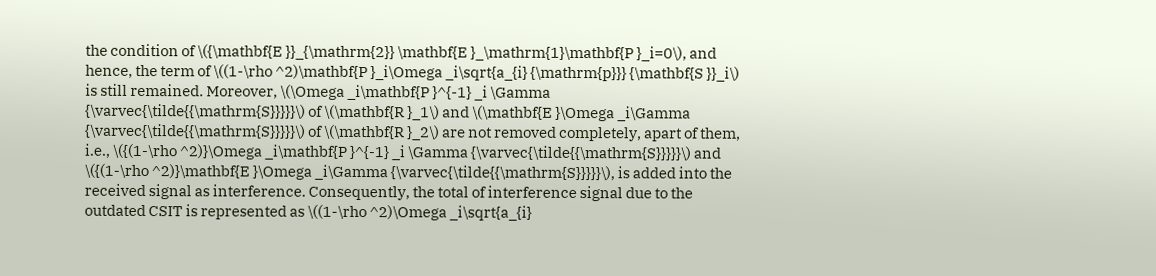the condition of \({\mathbf{E }}_{\mathrm{2}} \mathbf{E }_\mathrm{1}\mathbf{P }_i=0\), and hence, the term of \((1-\rho ^2)\mathbf{P }_i\Omega _i\sqrt{a_{i} {\mathrm{p}}} {\mathbf{S }}_i\) is still remained. Moreover, \(\Omega _i\mathbf{P }^{-1} _i \Gamma {\varvec{\tilde{{\mathrm{S}}}}}\) of \(\mathbf{R }_1\) and \(\mathbf{E }\Omega _i\Gamma {\varvec{\tilde{{\mathrm{S}}}}}\) of \(\mathbf{R }_2\) are not removed completely, apart of them, i.e., \({(1-\rho ^2)}\Omega _i\mathbf{P }^{-1} _i \Gamma {\varvec{\tilde{{\mathrm{S}}}}}\) and \({(1-\rho ^2)}\mathbf{E }\Omega _i\Gamma {\varvec{\tilde{{\mathrm{S}}}}}\), is added into the received signal as interference. Consequently, the total of interference signal due to the outdated CSIT is represented as \((1-\rho ^2)\Omega _i\sqrt{a_{i}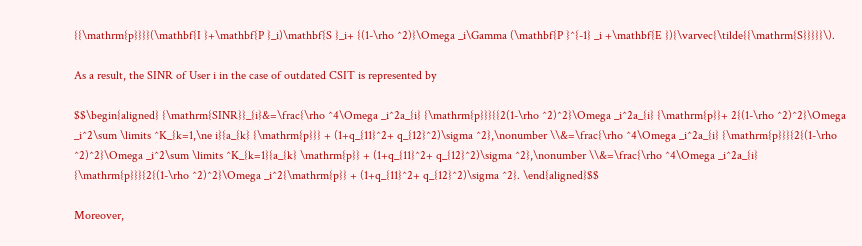{{\mathrm{p}}}}(\mathbf{I }+\mathbf{P }_i)\mathbf{S }_i+ {(1-\rho ^2)}\Omega _i\Gamma (\mathbf{P }^{-1} _i +\mathbf{E }){\varvec{\tilde{{\mathrm{S}}}}}\).

As a result, the SINR of User i in the case of outdated CSIT is represented by

$$\begin{aligned} {\mathrm{SINR}}_{i}&=\frac{\rho ^4\Omega _i^2a_{i} {\mathrm{p}}}{{2(1-\rho ^2)^2}\Omega _i^2a_{i} {\mathrm{p}}+ 2{(1-\rho ^2)^2}\Omega _i^2\sum \limits ^K_{k=1,\ne i}{a_{k} {\mathrm{p}}} + (1+q_{11}^2+ q_{12}^2)\sigma ^2},\nonumber \\&=\frac{\rho ^4\Omega _i^2a_{i} {\mathrm{p}}}{2{(1-\rho ^2)^2}\Omega _i^2\sum \limits ^K_{k=1}{a_{k} \mathrm{p}} + (1+q_{11}^2+ q_{12}^2)\sigma ^2},\nonumber \\&=\frac{\rho ^4\Omega _i^2a_{i} {\mathrm{p}}}{2{(1-\rho ^2)^2}\Omega _i^2{\mathrm{p}} + (1+q_{11}^2+ q_{12}^2)\sigma ^2}. \end{aligned}$$

Moreover,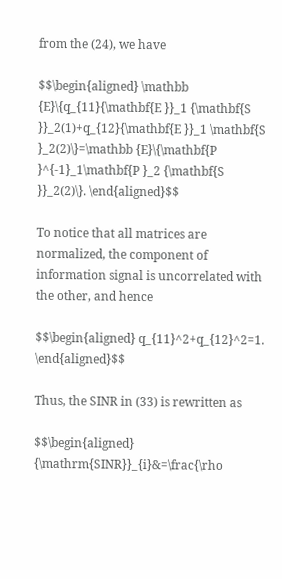from the (24), we have

$$\begin{aligned} \mathbb {E}\{q_{11}{\mathbf{E }}_1 {\mathbf{S }}_2(1)+q_{12}{\mathbf{E }}_1 \mathbf{S }_2(2)\}=\mathbb {E}\{\mathbf{P }^{-1}_1\mathbf{P }_2 {\mathbf{S }}_2(2)\}. \end{aligned}$$

To notice that all matrices are normalized, the component of information signal is uncorrelated with the other, and hence

$$\begin{aligned} q_{11}^2+q_{12}^2=1. \end{aligned}$$

Thus, the SINR in (33) is rewritten as

$$\begin{aligned} {\mathrm{SINR}}_{i}&=\frac{\rho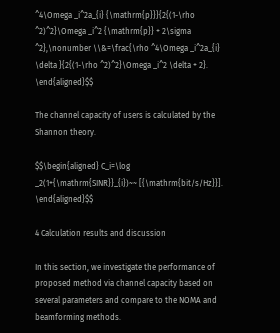^4\Omega _i^2a_{i} {\mathrm{p}}}{2{(1-\rho ^2)^2}\Omega _i^2 {\mathrm{p}} + 2\sigma ^2},\nonumber \\&=\frac{\rho ^4\Omega _i^2a_{i} \delta }{2{(1-\rho ^2)^2}\Omega _i^2 \delta + 2}. \end{aligned}$$

The channel capacity of users is calculated by the Shannon theory.

$$\begin{aligned} C_i=\log _2(1+{\mathrm{SINR}}_{i})~~ [{\mathrm{bit/s/Hz}}]. \end{aligned}$$

4 Calculation results and discussion

In this section, we investigate the performance of proposed method via channel capacity based on several parameters and compare to the NOMA and beamforming methods.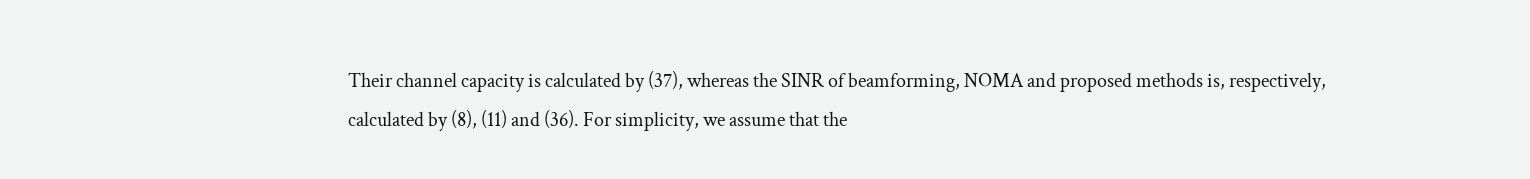Their channel capacity is calculated by (37), whereas the SINR of beamforming, NOMA and proposed methods is, respectively, calculated by (8), (11) and (36). For simplicity, we assume that the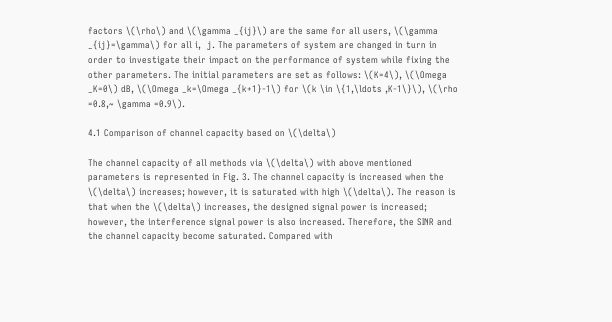factors \(\rho\) and \(\gamma _{ij}\) are the same for all users, \(\gamma _{ij}=\gamma\) for all i,  j. The parameters of system are changed in turn in order to investigate their impact on the performance of system while fixing the other parameters. The initial parameters are set as follows: \(K=4\), \(\Omega _K=0\) dB, \(\Omega _k=\Omega _{k+1}-1\) for \(k \in \{1,\ldots ,K-1\}\), \(\rho =0.8,~ \gamma =0.9\).

4.1 Comparison of channel capacity based on \(\delta\)

The channel capacity of all methods via \(\delta\) with above mentioned parameters is represented in Fig. 3. The channel capacity is increased when the \(\delta\) increases; however, it is saturated with high \(\delta\). The reason is that when the \(\delta\) increases, the designed signal power is increased; however, the interference signal power is also increased. Therefore, the SINR and the channel capacity become saturated. Compared with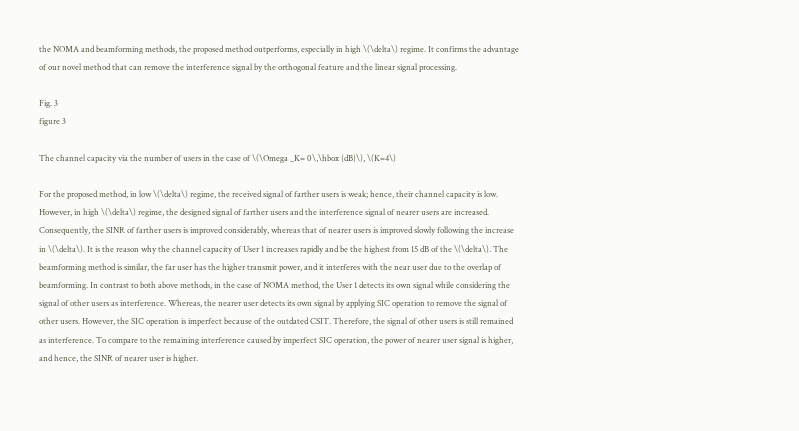the NOMA and beamforming methods, the proposed method outperforms, especially in high \(\delta\) regime. It confirms the advantage of our novel method that can remove the interference signal by the orthogonal feature and the linear signal processing.

Fig. 3
figure 3

The channel capacity via the number of users in the case of \(\Omega _K= 0\,\hbox {dB}\), \(K=4\)

For the proposed method, in low \(\delta\) regime, the received signal of farther users is weak; hence, their channel capacity is low. However, in high \(\delta\) regime, the designed signal of farther users and the interference signal of nearer users are increased. Consequently, the SINR of farther users is improved considerably, whereas that of nearer users is improved slowly following the increase in \(\delta\). It is the reason why the channel capacity of User 1 increases rapidly and be the highest from 15 dB of the \(\delta\). The beamforming method is similar, the far user has the higher transmit power, and it interferes with the near user due to the overlap of beamforming. In contrast to both above methods, in the case of NOMA method, the User 1 detects its own signal while considering the signal of other users as interference. Whereas, the nearer user detects its own signal by applying SIC operation to remove the signal of other users. However, the SIC operation is imperfect because of the outdated CSIT. Therefore, the signal of other users is still remained as interference. To compare to the remaining interference caused by imperfect SIC operation, the power of nearer user signal is higher, and hence, the SINR of nearer user is higher.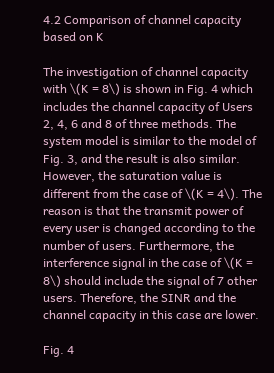4.2 Comparison of channel capacity based on K

The investigation of channel capacity with \(K = 8\) is shown in Fig. 4 which includes the channel capacity of Users 2, 4, 6 and 8 of three methods. The system model is similar to the model of Fig. 3, and the result is also similar. However, the saturation value is different from the case of \(K = 4\). The reason is that the transmit power of every user is changed according to the number of users. Furthermore, the interference signal in the case of \(K = 8\) should include the signal of 7 other users. Therefore, the SINR and the channel capacity in this case are lower.

Fig. 4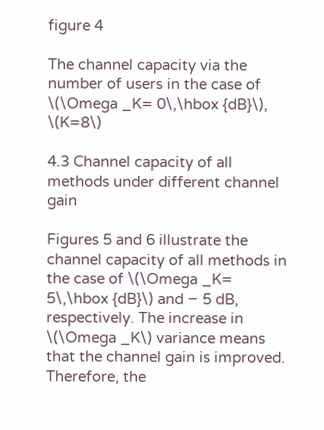figure 4

The channel capacity via the number of users in the case of \(\Omega _K= 0\,\hbox {dB}\), \(K=8\)

4.3 Channel capacity of all methods under different channel gain

Figures 5 and 6 illustrate the channel capacity of all methods in the case of \(\Omega _K= 5\,\hbox {dB}\) and − 5 dB, respectively. The increase in \(\Omega _K\) variance means that the channel gain is improved. Therefore, the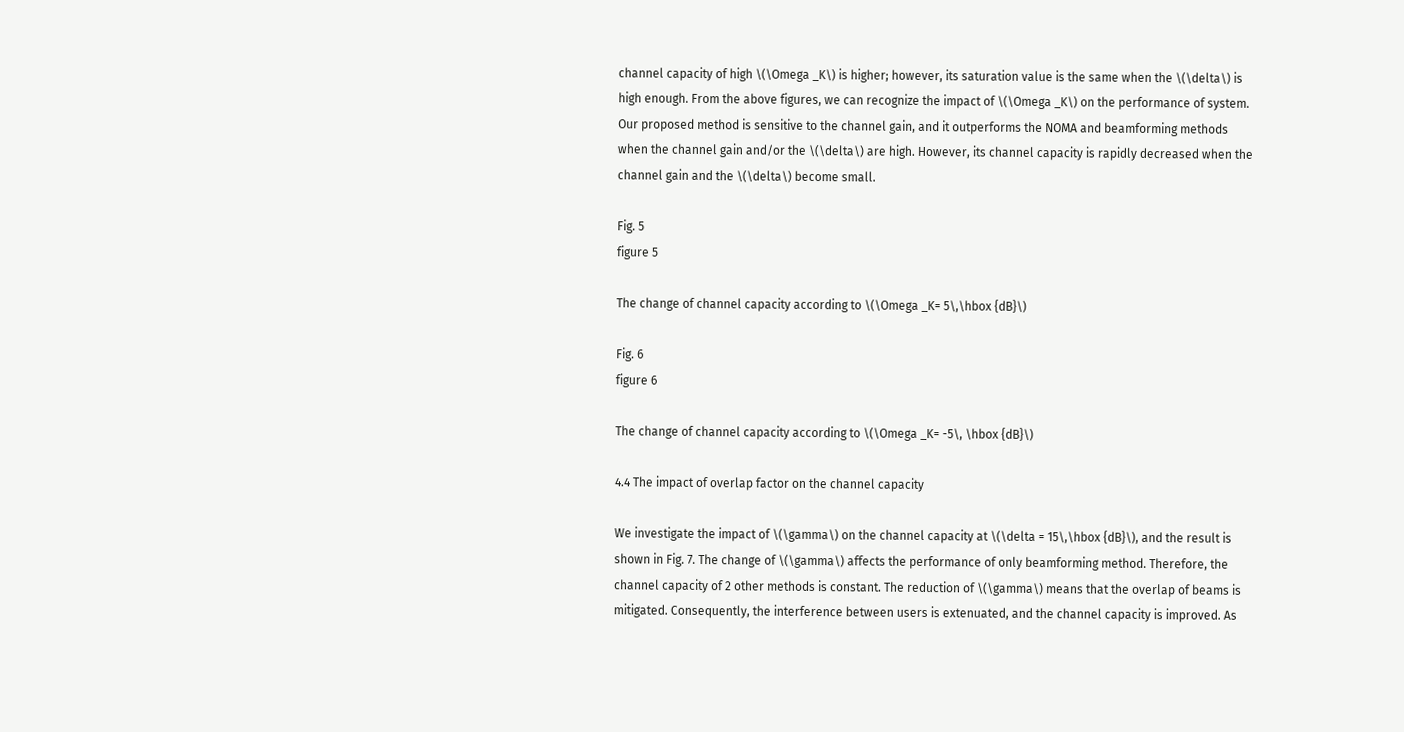channel capacity of high \(\Omega _K\) is higher; however, its saturation value is the same when the \(\delta\) is high enough. From the above figures, we can recognize the impact of \(\Omega _K\) on the performance of system. Our proposed method is sensitive to the channel gain, and it outperforms the NOMA and beamforming methods when the channel gain and/or the \(\delta\) are high. However, its channel capacity is rapidly decreased when the channel gain and the \(\delta\) become small.

Fig. 5
figure 5

The change of channel capacity according to \(\Omega _K= 5\,\hbox {dB}\)

Fig. 6
figure 6

The change of channel capacity according to \(\Omega _K= -5\, \hbox {dB}\)

4.4 The impact of overlap factor on the channel capacity

We investigate the impact of \(\gamma\) on the channel capacity at \(\delta = 15\,\hbox {dB}\), and the result is shown in Fig. 7. The change of \(\gamma\) affects the performance of only beamforming method. Therefore, the channel capacity of 2 other methods is constant. The reduction of \(\gamma\) means that the overlap of beams is mitigated. Consequently, the interference between users is extenuated, and the channel capacity is improved. As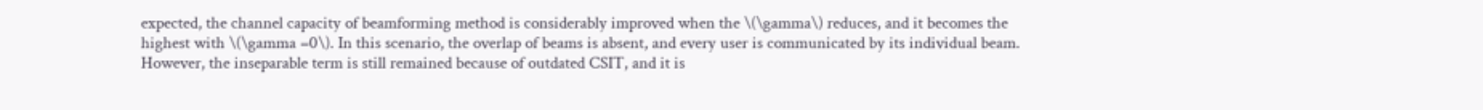expected, the channel capacity of beamforming method is considerably improved when the \(\gamma\) reduces, and it becomes the highest with \(\gamma =0\). In this scenario, the overlap of beams is absent, and every user is communicated by its individual beam. However, the inseparable term is still remained because of outdated CSIT, and it is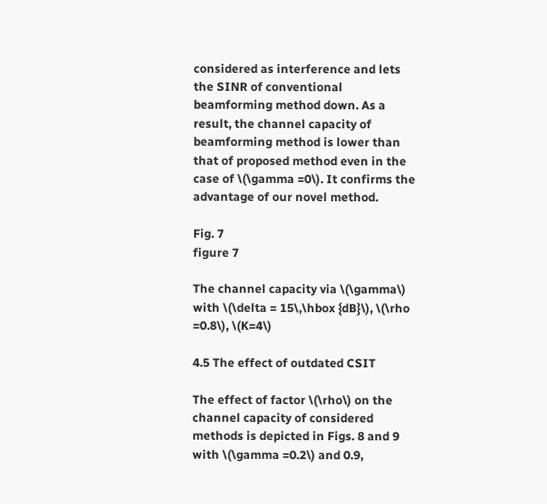considered as interference and lets the SINR of conventional beamforming method down. As a result, the channel capacity of beamforming method is lower than that of proposed method even in the case of \(\gamma =0\). It confirms the advantage of our novel method.

Fig. 7
figure 7

The channel capacity via \(\gamma\) with \(\delta = 15\,\hbox {dB}\), \(\rho =0.8\), \(K=4\)

4.5 The effect of outdated CSIT

The effect of factor \(\rho\) on the channel capacity of considered methods is depicted in Figs. 8 and 9 with \(\gamma =0.2\) and 0.9,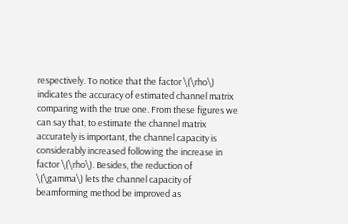respectively. To notice that the factor \(\rho\) indicates the accuracy of estimated channel matrix comparing with the true one. From these figures we can say that, to estimate the channel matrix accurately is important, the channel capacity is considerably increased following the increase in factor \(\rho\). Besides, the reduction of \(\gamma\) lets the channel capacity of beamforming method be improved as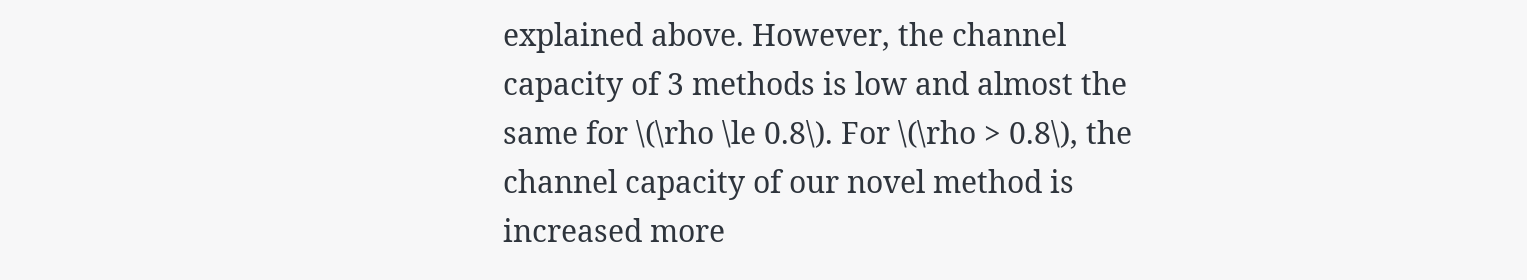explained above. However, the channel capacity of 3 methods is low and almost the same for \(\rho \le 0.8\). For \(\rho > 0.8\), the channel capacity of our novel method is increased more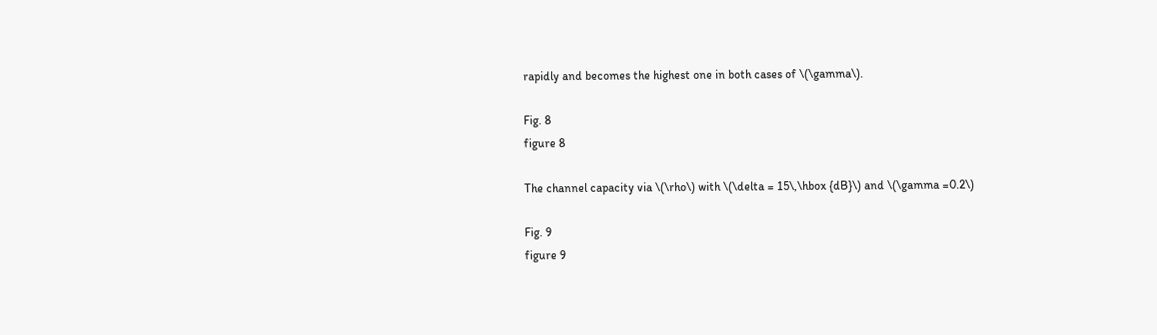rapidly and becomes the highest one in both cases of \(\gamma\).

Fig. 8
figure 8

The channel capacity via \(\rho\) with \(\delta = 15\,\hbox {dB}\) and \(\gamma =0.2\)

Fig. 9
figure 9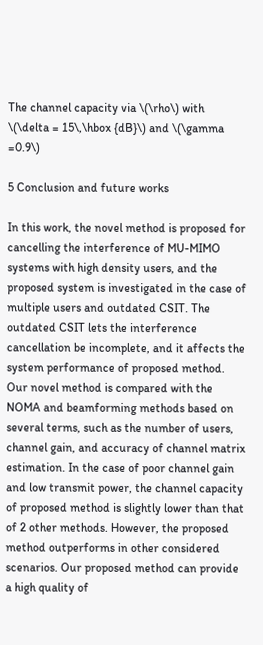The channel capacity via \(\rho\) with \(\delta = 15\,\hbox {dB}\) and \(\gamma =0.9\)

5 Conclusion and future works

In this work, the novel method is proposed for cancelling the interference of MU-MIMO systems with high density users, and the proposed system is investigated in the case of multiple users and outdated CSIT. The outdated CSIT lets the interference cancellation be incomplete, and it affects the system performance of proposed method. Our novel method is compared with the NOMA and beamforming methods based on several terms, such as the number of users, channel gain, and accuracy of channel matrix estimation. In the case of poor channel gain and low transmit power, the channel capacity of proposed method is slightly lower than that of 2 other methods. However, the proposed method outperforms in other considered scenarios. Our proposed method can provide a high quality of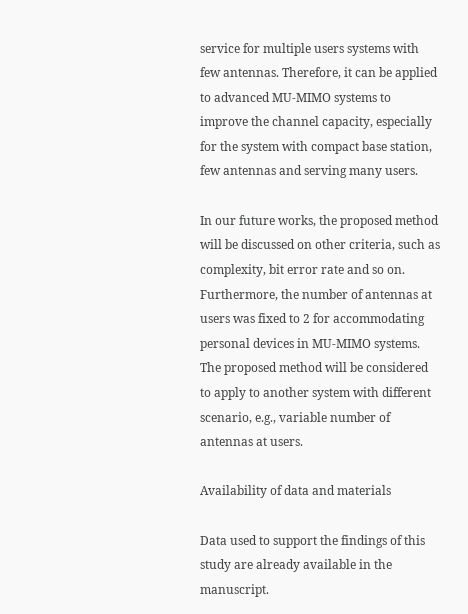service for multiple users systems with few antennas. Therefore, it can be applied to advanced MU-MIMO systems to improve the channel capacity, especially for the system with compact base station, few antennas and serving many users.

In our future works, the proposed method will be discussed on other criteria, such as complexity, bit error rate and so on. Furthermore, the number of antennas at users was fixed to 2 for accommodating personal devices in MU-MIMO systems. The proposed method will be considered to apply to another system with different scenario, e.g., variable number of antennas at users.

Availability of data and materials

Data used to support the findings of this study are already available in the manuscript.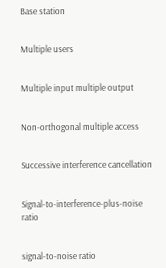Base station


Multiple users


Multiple input multiple output


Non-orthogonal multiple access


Successive interference cancellation


Signal-to-interference-plus-noise ratio


signal-to-noise ratio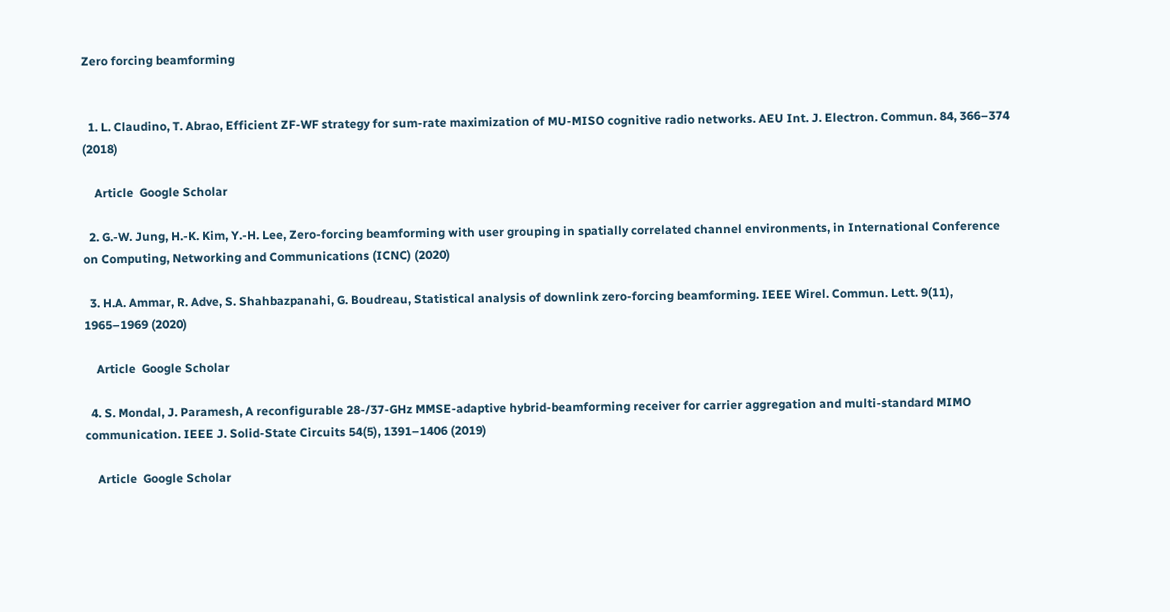Zero forcing beamforming


  1. L. Claudino, T. Abrao, Efficient ZF-WF strategy for sum-rate maximization of MU-MISO cognitive radio networks. AEU Int. J. Electron. Commun. 84, 366–374 (2018)

    Article  Google Scholar

  2. G.-W. Jung, H.-K. Kim, Y.-H. Lee, Zero-forcing beamforming with user grouping in spatially correlated channel environments, in International Conference on Computing, Networking and Communications (ICNC) (2020)

  3. H.A. Ammar, R. Adve, S. Shahbazpanahi, G. Boudreau, Statistical analysis of downlink zero-forcing beamforming. IEEE Wirel. Commun. Lett. 9(11), 1965–1969 (2020)

    Article  Google Scholar

  4. S. Mondal, J. Paramesh, A reconfigurable 28-/37-GHz MMSE-adaptive hybrid-beamforming receiver for carrier aggregation and multi-standard MIMO communication. IEEE J. Solid-State Circuits 54(5), 1391–1406 (2019)

    Article  Google Scholar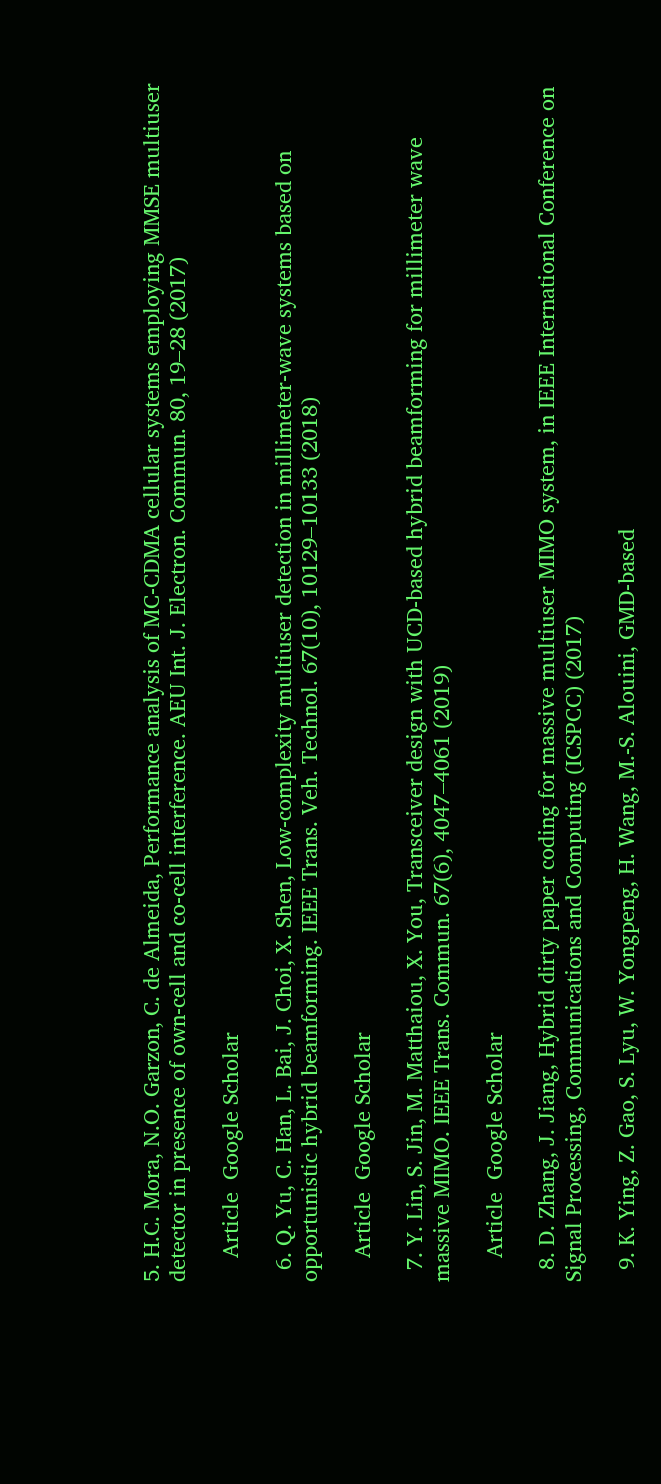5. H.C. Mora, N.O. Garzon, C. de Almeida, Performance analysis of MC-CDMA cellular systems employing MMSE multiuser detector in presence of own-cell and co-cell interference. AEU Int. J. Electron. Commun. 80, 19–28 (2017)

    Article  Google Scholar

  6. Q. Yu, C. Han, L. Bai, J. Choi, X. Shen, Low-complexity multiuser detection in millimeter-wave systems based on opportunistic hybrid beamforming. IEEE Trans. Veh. Technol. 67(10), 10129–10133 (2018)

    Article  Google Scholar

  7. Y. Lin, S. Jin, M. Matthaiou, X. You, Transceiver design with UCD-based hybrid beamforming for millimeter wave massive MIMO. IEEE Trans. Commun. 67(6), 4047–4061 (2019)

    Article  Google Scholar

  8. D. Zhang, J. Jiang, Hybrid dirty paper coding for massive multiuser MIMO system, in IEEE International Conference on Signal Processing, Communications and Computing (ICSPCC) (2017)

  9. K. Ying, Z. Gao, S. Lyu, W. Yongpeng, H. Wang, M.-S. Alouini, GMD-based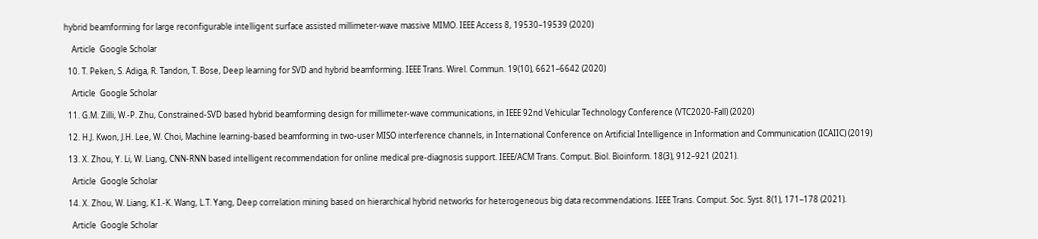hybrid beamforming for large reconfigurable intelligent surface assisted millimeter-wave massive MIMO. IEEE Access 8, 19530–19539 (2020)

    Article  Google Scholar

  10. T. Peken, S. Adiga, R. Tandon, T. Bose, Deep learning for SVD and hybrid beamforming. IEEE Trans. Wirel. Commun. 19(10), 6621–6642 (2020)

    Article  Google Scholar

  11. G.M. Zilli, W.-P. Zhu, Constrained-SVD based hybrid beamforming design for millimeter-wave communications, in IEEE 92nd Vehicular Technology Conference (VTC2020-Fall) (2020)

  12. H.J. Kwon, J.H. Lee, W. Choi, Machine learning-based beamforming in two-user MISO interference channels, in International Conference on Artificial Intelligence in Information and Communication (ICAIIC) (2019)

  13. X. Zhou, Y. Li, W. Liang, CNN-RNN based intelligent recommendation for online medical pre-diagnosis support. IEEE/ACM Trans. Comput. Biol. Bioinform. 18(3), 912–921 (2021).

    Article  Google Scholar

  14. X. Zhou, W. Liang, K.I.-K. Wang, L.T. Yang, Deep correlation mining based on hierarchical hybrid networks for heterogeneous big data recommendations. IEEE Trans. Comput. Soc. Syst. 8(1), 171–178 (2021).

    Article  Google Scholar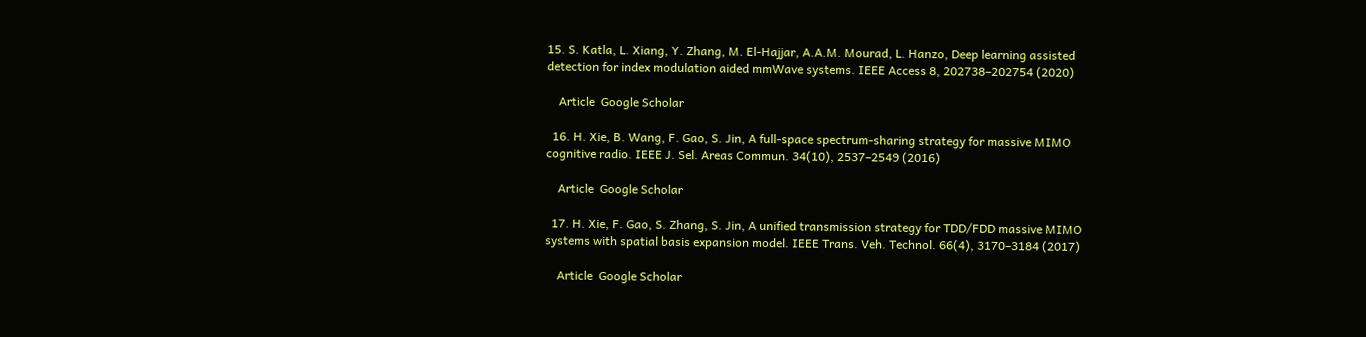15. S. Katla, L. Xiang, Y. Zhang, M. El-Hajjar, A.A.M. Mourad, L. Hanzo, Deep learning assisted detection for index modulation aided mmWave systems. IEEE Access 8, 202738–202754 (2020)

    Article  Google Scholar

  16. H. Xie, B. Wang, F. Gao, S. Jin, A full-space spectrum-sharing strategy for massive MIMO cognitive radio. IEEE J. Sel. Areas Commun. 34(10), 2537–2549 (2016)

    Article  Google Scholar

  17. H. Xie, F. Gao, S. Zhang, S. Jin, A unified transmission strategy for TDD/FDD massive MIMO systems with spatial basis expansion model. IEEE Trans. Veh. Technol. 66(4), 3170–3184 (2017)

    Article  Google Scholar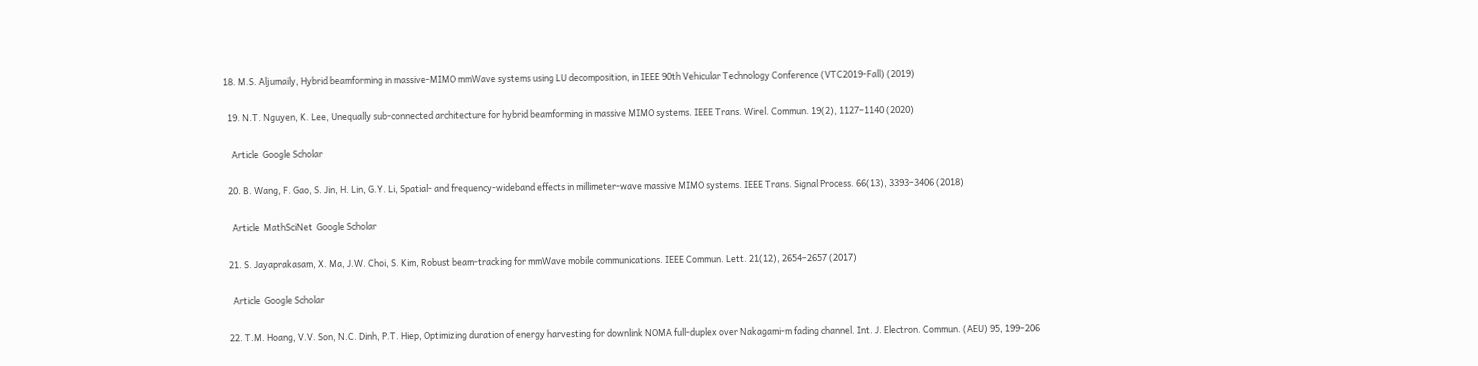18. M.S. Aljumaily, Hybrid beamforming in massive-MIMO mmWave systems using LU decomposition, in IEEE 90th Vehicular Technology Conference (VTC2019-Fall) (2019)

  19. N.T. Nguyen, K. Lee, Unequally sub-connected architecture for hybrid beamforming in massive MIMO systems. IEEE Trans. Wirel. Commun. 19(2), 1127–1140 (2020)

    Article  Google Scholar

  20. B. Wang, F. Gao, S. Jin, H. Lin, G.Y. Li, Spatial- and frequency-wideband effects in millimeter-wave massive MIMO systems. IEEE Trans. Signal Process. 66(13), 3393–3406 (2018)

    Article  MathSciNet  Google Scholar

  21. S. Jayaprakasam, X. Ma, J.W. Choi, S. Kim, Robust beam-tracking for mmWave mobile communications. IEEE Commun. Lett. 21(12), 2654–2657 (2017)

    Article  Google Scholar

  22. T.M. Hoang, V.V. Son, N.C. Dinh, P.T. Hiep, Optimizing duration of energy harvesting for downlink NOMA full-duplex over Nakagami-m fading channel. Int. J. Electron. Commun. (AEU) 95, 199–206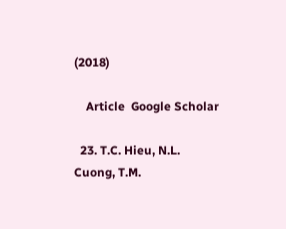(2018)

    Article  Google Scholar

  23. T.C. Hieu, N.L. Cuong, T.M.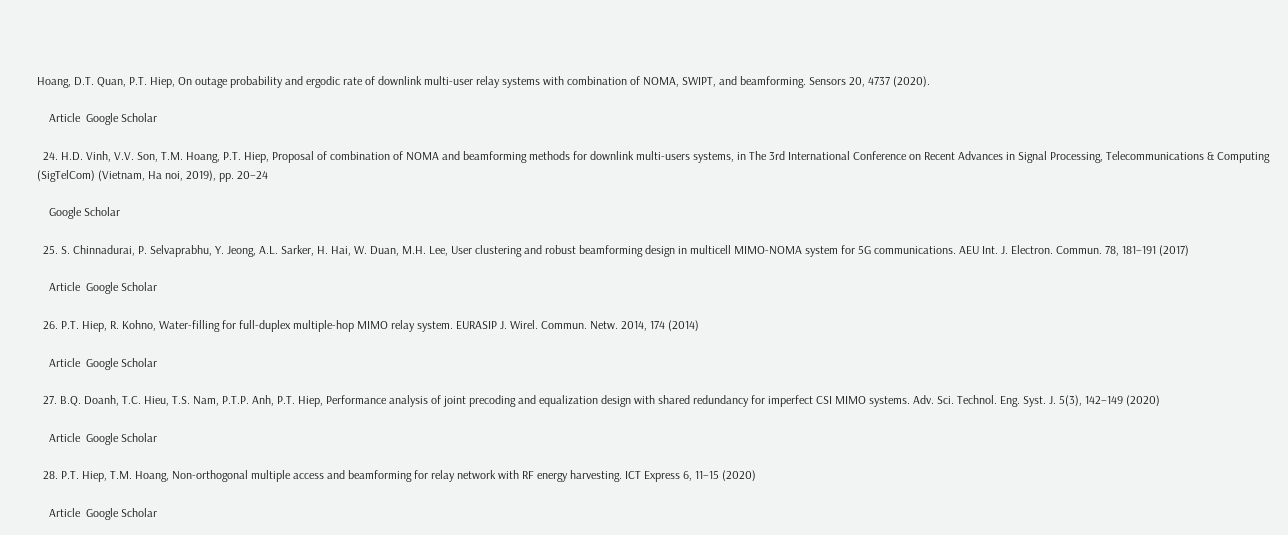Hoang, D.T. Quan, P.T. Hiep, On outage probability and ergodic rate of downlink multi-user relay systems with combination of NOMA, SWIPT, and beamforming. Sensors 20, 4737 (2020).

    Article  Google Scholar

  24. H.D. Vinh, V.V. Son, T.M. Hoang, P.T. Hiep, Proposal of combination of NOMA and beamforming methods for downlink multi-users systems, in The 3rd International Conference on Recent Advances in Signal Processing, Telecommunications & Computing (SigTelCom) (Vietnam, Ha noi, 2019), pp. 20–24

    Google Scholar

  25. S. Chinnadurai, P. Selvaprabhu, Y. Jeong, A.L. Sarker, H. Hai, W. Duan, M.H. Lee, User clustering and robust beamforming design in multicell MIMO-NOMA system for 5G communications. AEU Int. J. Electron. Commun. 78, 181–191 (2017)

    Article  Google Scholar

  26. P.T. Hiep, R. Kohno, Water-filling for full-duplex multiple-hop MIMO relay system. EURASIP J. Wirel. Commun. Netw. 2014, 174 (2014)

    Article  Google Scholar

  27. B.Q. Doanh, T.C. Hieu, T.S. Nam, P.T.P. Anh, P.T. Hiep, Performance analysis of joint precoding and equalization design with shared redundancy for imperfect CSI MIMO systems. Adv. Sci. Technol. Eng. Syst. J. 5(3), 142–149 (2020)

    Article  Google Scholar

  28. P.T. Hiep, T.M. Hoang, Non-orthogonal multiple access and beamforming for relay network with RF energy harvesting. ICT Express 6, 11–15 (2020)

    Article  Google Scholar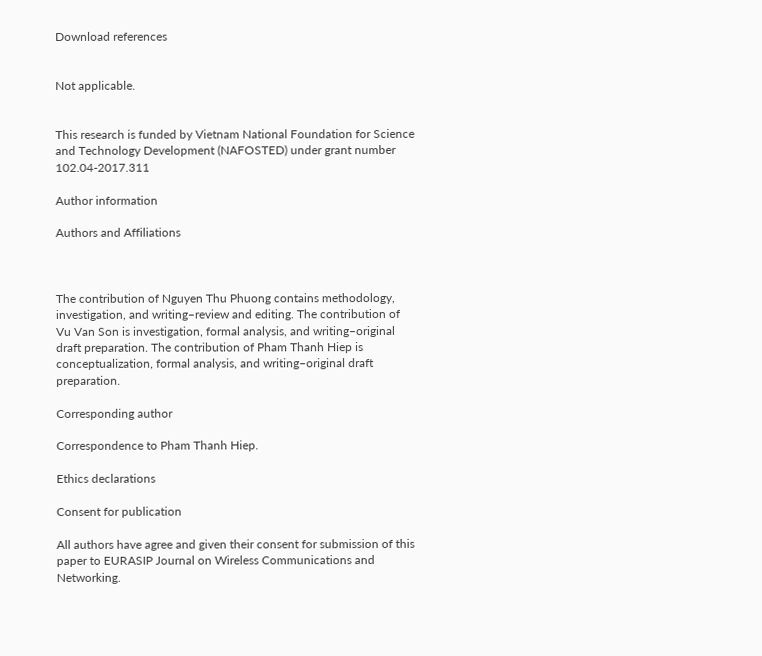Download references


Not applicable.


This research is funded by Vietnam National Foundation for Science and Technology Development (NAFOSTED) under grant number 102.04-2017.311

Author information

Authors and Affiliations



The contribution of Nguyen Thu Phuong contains methodology, investigation, and writing–review and editing. The contribution of Vu Van Son is investigation, formal analysis, and writing–original draft preparation. The contribution of Pham Thanh Hiep is conceptualization, formal analysis, and writing–original draft preparation.

Corresponding author

Correspondence to Pham Thanh Hiep.

Ethics declarations

Consent for publication

All authors have agree and given their consent for submission of this paper to EURASIP Journal on Wireless Communications and Networking.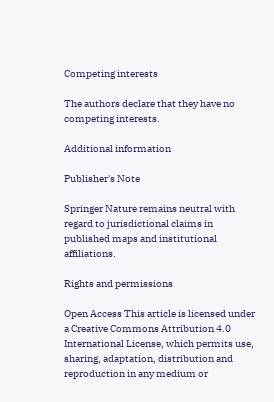Competing interests

The authors declare that they have no competing interests.

Additional information

Publisher's Note

Springer Nature remains neutral with regard to jurisdictional claims in published maps and institutional affiliations.

Rights and permissions

Open Access This article is licensed under a Creative Commons Attribution 4.0 International License, which permits use, sharing, adaptation, distribution and reproduction in any medium or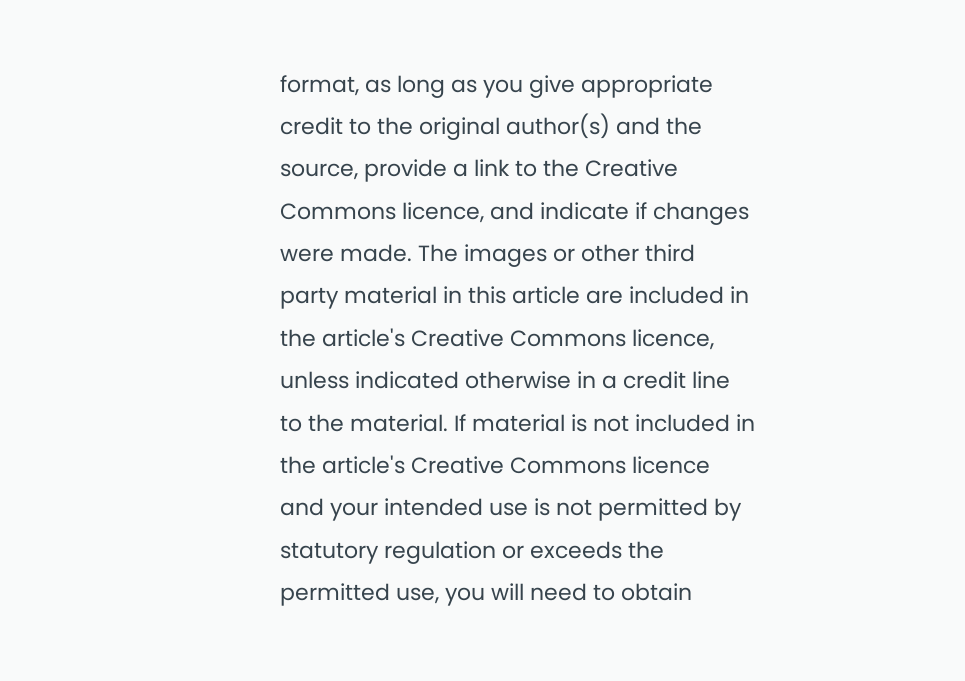format, as long as you give appropriate credit to the original author(s) and the source, provide a link to the Creative Commons licence, and indicate if changes were made. The images or other third party material in this article are included in the article's Creative Commons licence, unless indicated otherwise in a credit line to the material. If material is not included in the article's Creative Commons licence and your intended use is not permitted by statutory regulation or exceeds the permitted use, you will need to obtain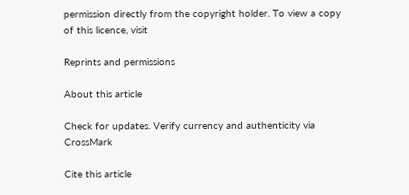permission directly from the copyright holder. To view a copy of this licence, visit

Reprints and permissions

About this article

Check for updates. Verify currency and authenticity via CrossMark

Cite this article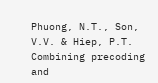Phuong, N.T., Son, V.V. & Hiep, P.T. Combining precoding and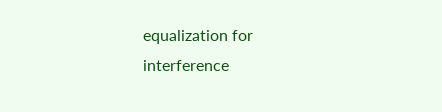equalization for interference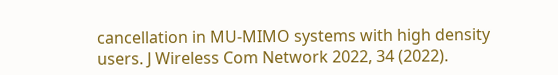cancellation in MU-MIMO systems with high density users. J Wireless Com Network 2022, 34 (2022).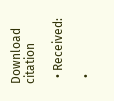Download citation

  • Received:

  •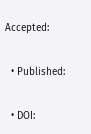Accepted:

  • Published:

  • DOI: